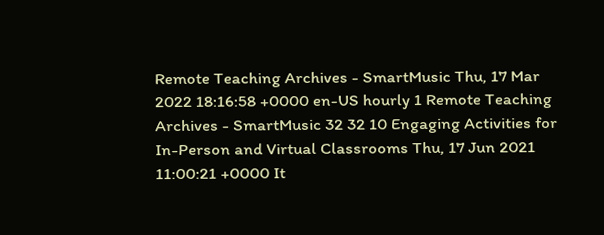Remote Teaching Archives - SmartMusic Thu, 17 Mar 2022 18:16:58 +0000 en-US hourly 1 Remote Teaching Archives - SmartMusic 32 32 10 Engaging Activities for In-Person and Virtual Classrooms Thu, 17 Jun 2021 11:00:21 +0000 It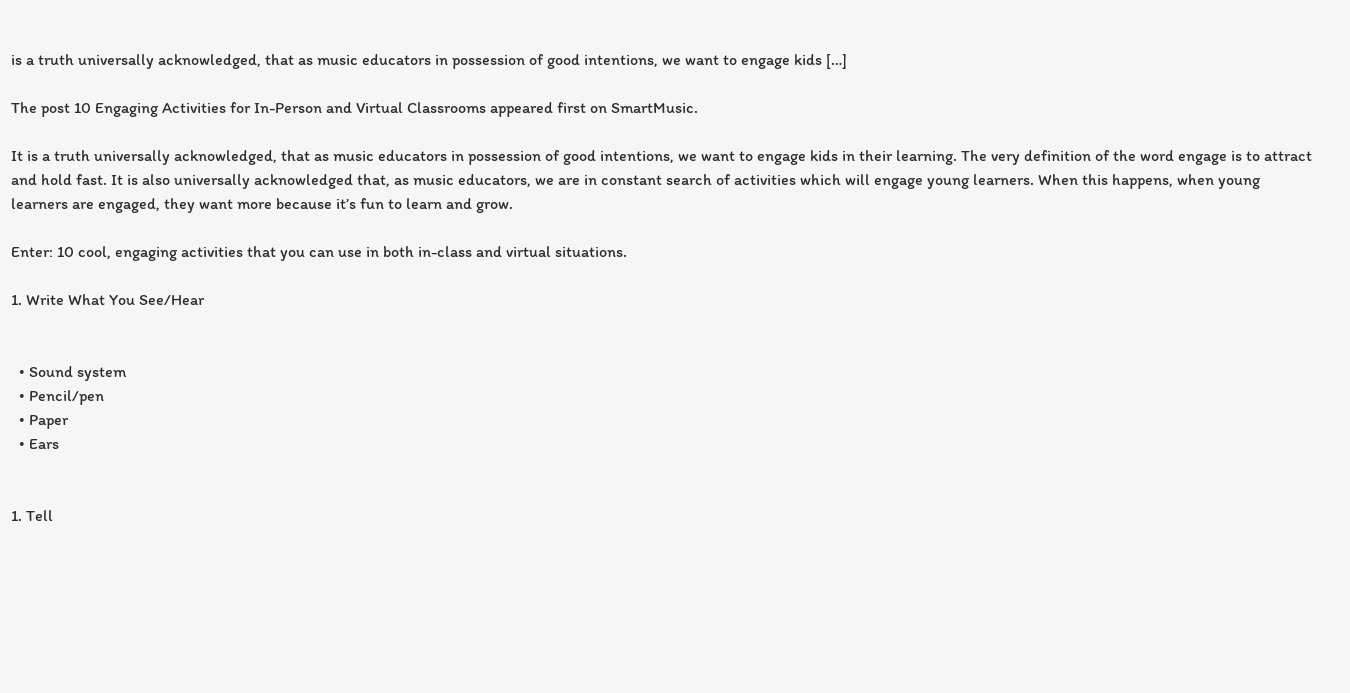is a truth universally acknowledged, that as music educators in possession of good intentions, we want to engage kids […]

The post 10 Engaging Activities for In-Person and Virtual Classrooms appeared first on SmartMusic.

It is a truth universally acknowledged, that as music educators in possession of good intentions, we want to engage kids in their learning. The very definition of the word engage is to attract and hold fast. It is also universally acknowledged that, as music educators, we are in constant search of activities which will engage young learners. When this happens, when young learners are engaged, they want more because it’s fun to learn and grow.

Enter: 10 cool, engaging activities that you can use in both in-class and virtual situations.

1. Write What You See/Hear


  • Sound system
  • Pencil/pen
  • Paper
  • Ears


1. Tell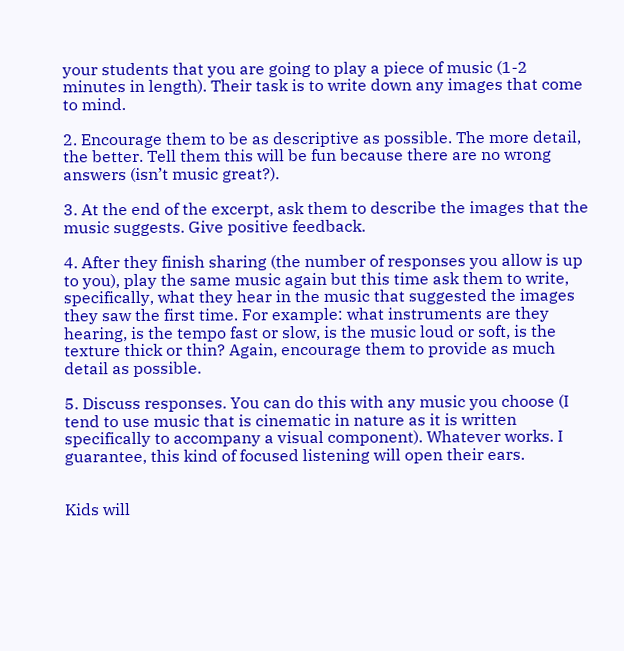your students that you are going to play a piece of music (1-2 minutes in length). Their task is to write down any images that come to mind.

2. Encourage them to be as descriptive as possible. The more detail, the better. Tell them this will be fun because there are no wrong answers (isn’t music great?).

3. At the end of the excerpt, ask them to describe the images that the music suggests. Give positive feedback.

4. After they finish sharing (the number of responses you allow is up to you), play the same music again but this time ask them to write, specifically, what they hear in the music that suggested the images they saw the first time. For example: what instruments are they hearing, is the tempo fast or slow, is the music loud or soft, is the texture thick or thin? Again, encourage them to provide as much detail as possible.

5. Discuss responses. You can do this with any music you choose (I tend to use music that is cinematic in nature as it is written specifically to accompany a visual component). Whatever works. I guarantee, this kind of focused listening will open their ears.


Kids will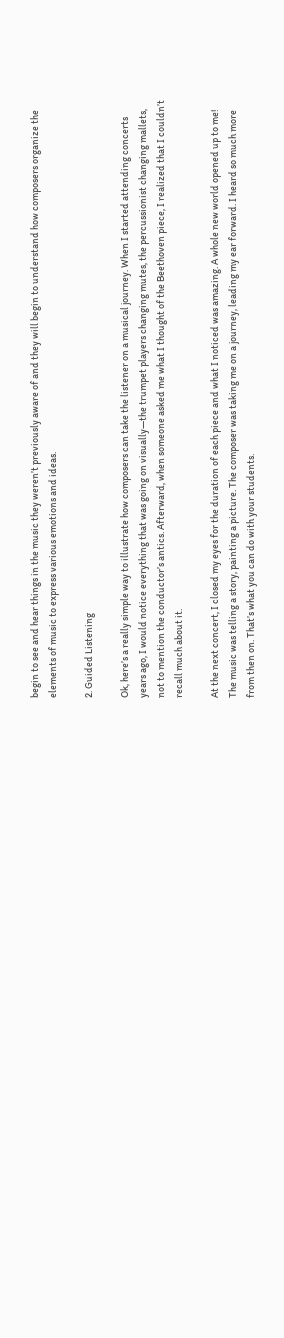begin to see and hear things in the music they weren’t previously aware of and they will begin to understand how composers organize the elements of music to express various emotions and ideas.

2. Guided Listening

Ok, here’s a really simple way to illustrate how composers can take the listener on a musical journey. When I started attending concerts years ago, I would notice everything that was going on visually—the trumpet players changing mutes, the percussionist changing mallets, not to mention the conductor’s antics. Afterward, when someone asked me what I thought of the Beethoven piece, I realized that I couldn’t recall much about it.

At the next concert, I closed my eyes for the duration of each piece and what I noticed was amazing. A whole new world opened up to me! The music was telling a story, painting a picture. The composer was taking me on a journey, leading my ear forward. I heard so much more from then on. That’s what you can do with your students.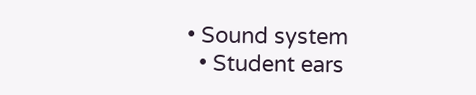• Sound system
  • Student ears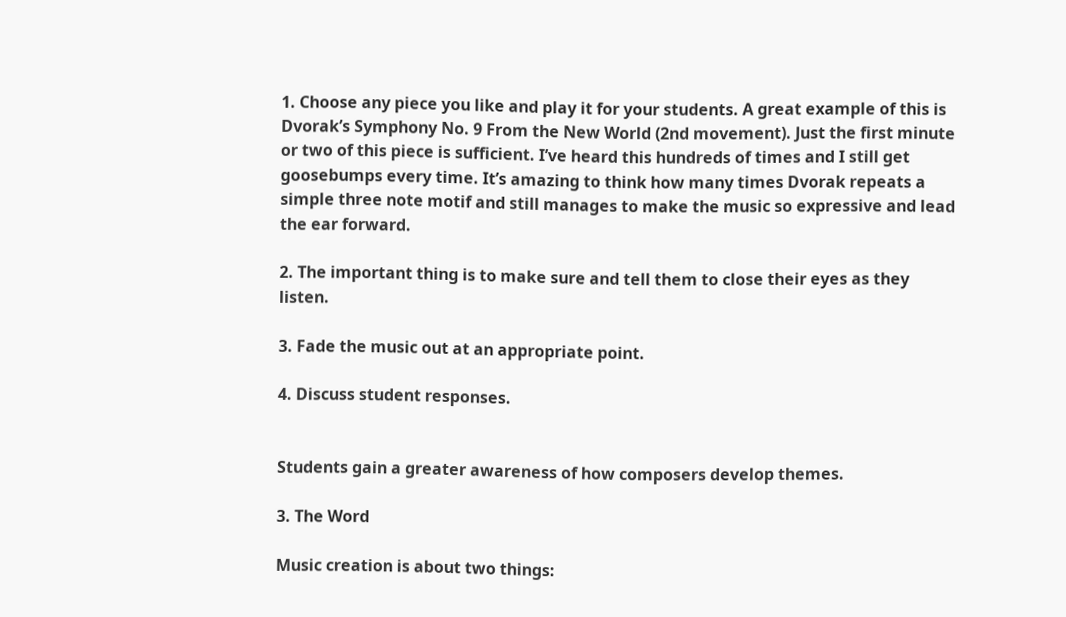1. Choose any piece you like and play it for your students. A great example of this is Dvorak’s Symphony No. 9 From the New World (2nd movement). Just the first minute or two of this piece is sufficient. I’ve heard this hundreds of times and I still get goosebumps every time. It’s amazing to think how many times Dvorak repeats a simple three note motif and still manages to make the music so expressive and lead the ear forward.

2. The important thing is to make sure and tell them to close their eyes as they listen.

3. Fade the music out at an appropriate point.

4. Discuss student responses.


Students gain a greater awareness of how composers develop themes.

3. The Word

Music creation is about two things: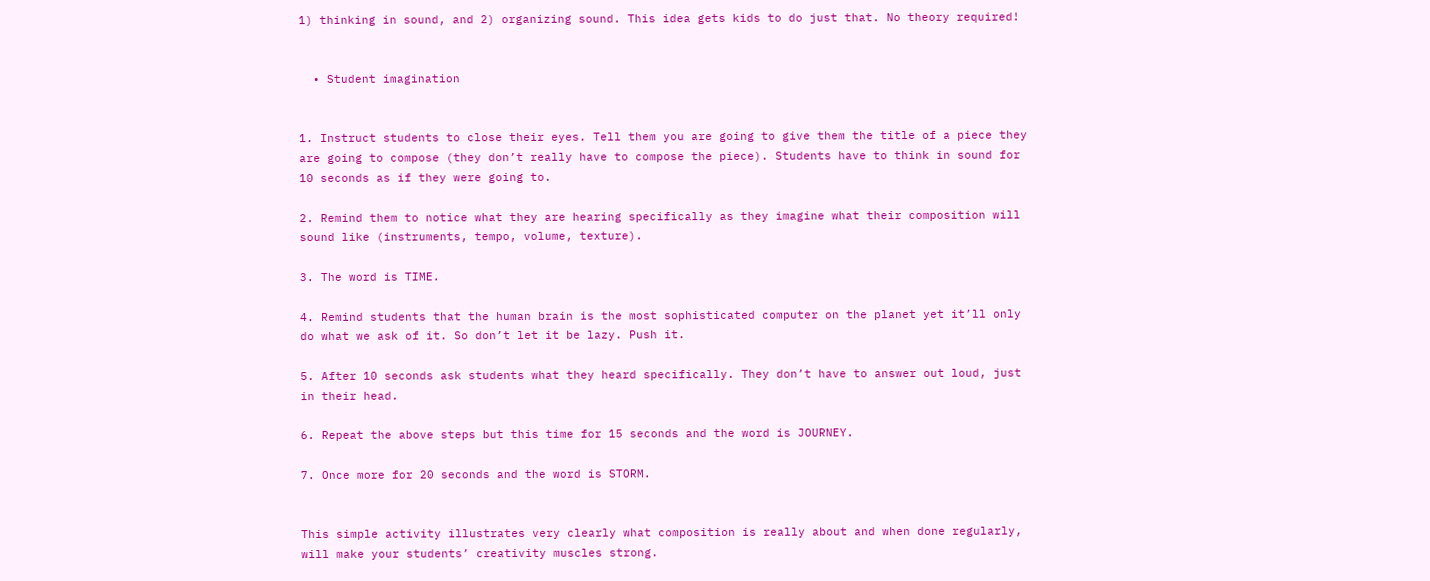1) thinking in sound, and 2) organizing sound. This idea gets kids to do just that. No theory required!


  • Student imagination


1. Instruct students to close their eyes. Tell them you are going to give them the title of a piece they are going to compose (they don’t really have to compose the piece). Students have to think in sound for 10 seconds as if they were going to.

2. Remind them to notice what they are hearing specifically as they imagine what their composition will sound like (instruments, tempo, volume, texture).

3. The word is TIME.

4. Remind students that the human brain is the most sophisticated computer on the planet yet it’ll only do what we ask of it. So don’t let it be lazy. Push it.

5. After 10 seconds ask students what they heard specifically. They don’t have to answer out loud, just in their head.

6. Repeat the above steps but this time for 15 seconds and the word is JOURNEY.

7. Once more for 20 seconds and the word is STORM.


This simple activity illustrates very clearly what composition is really about and when done regularly, will make your students’ creativity muscles strong.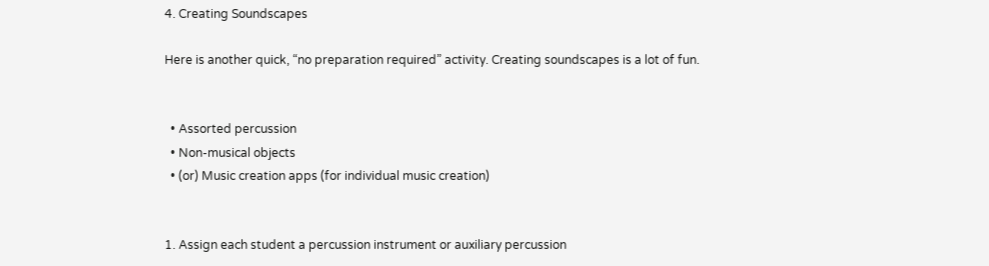4. Creating Soundscapes

Here is another quick, “no preparation required” activity. Creating soundscapes is a lot of fun.


  • Assorted percussion
  • Non-musical objects
  • (or) Music creation apps (for individual music creation)


1. Assign each student a percussion instrument or auxiliary percussion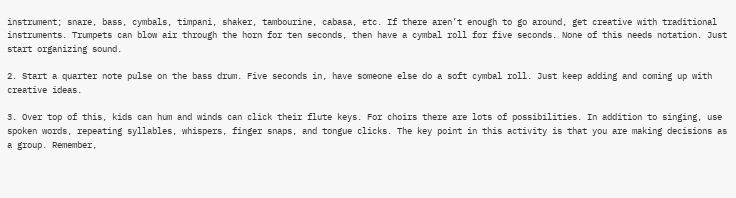instrument; snare, bass, cymbals, timpani, shaker, tambourine, cabasa, etc. If there aren’t enough to go around, get creative with traditional instruments. Trumpets can blow air through the horn for ten seconds, then have a cymbal roll for five seconds. None of this needs notation. Just start organizing sound.

2. Start a quarter note pulse on the bass drum. Five seconds in, have someone else do a soft cymbal roll. Just keep adding and coming up with creative ideas.

3. Over top of this, kids can hum and winds can click their flute keys. For choirs there are lots of possibilities. In addition to singing, use spoken words, repeating syllables, whispers, finger snaps, and tongue clicks. The key point in this activity is that you are making decisions as a group. Remember,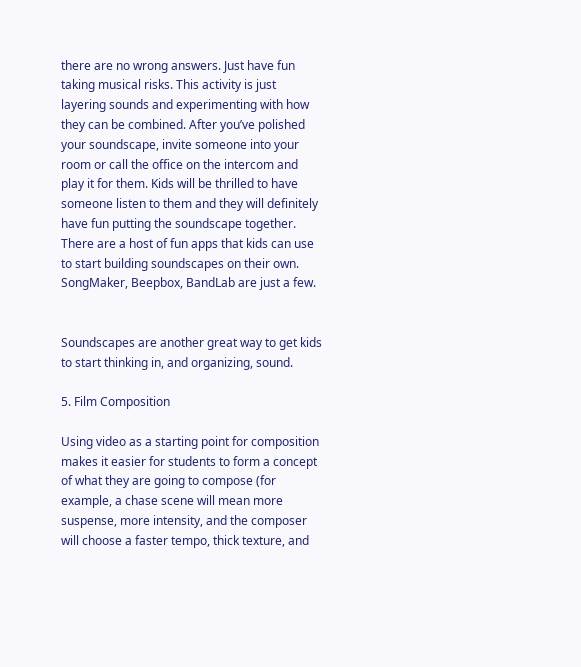there are no wrong answers. Just have fun taking musical risks. This activity is just layering sounds and experimenting with how they can be combined. After you’ve polished your soundscape, invite someone into your room or call the office on the intercom and play it for them. Kids will be thrilled to have someone listen to them and they will definitely have fun putting the soundscape together. There are a host of fun apps that kids can use to start building soundscapes on their own. SongMaker, Beepbox, BandLab are just a few.


Soundscapes are another great way to get kids to start thinking in, and organizing, sound.

5. Film Composition

Using video as a starting point for composition makes it easier for students to form a concept of what they are going to compose (for example, a chase scene will mean more suspense, more intensity, and the composer will choose a faster tempo, thick texture, and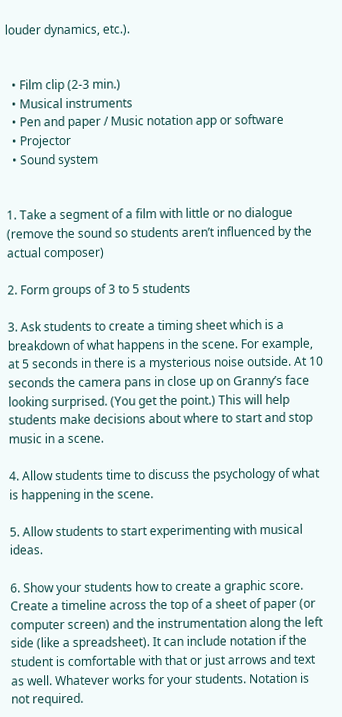louder dynamics, etc.).


  • Film clip (2-3 min.)
  • Musical instruments
  • Pen and paper / Music notation app or software
  • Projector
  • Sound system


1. Take a segment of a film with little or no dialogue (remove the sound so students aren’t influenced by the actual composer)

2. Form groups of 3 to 5 students

3. Ask students to create a timing sheet which is a breakdown of what happens in the scene. For example, at 5 seconds in there is a mysterious noise outside. At 10 seconds the camera pans in close up on Granny’s face looking surprised. (You get the point.) This will help students make decisions about where to start and stop music in a scene.

4. Allow students time to discuss the psychology of what is happening in the scene.

5. Allow students to start experimenting with musical ideas.

6. Show your students how to create a graphic score. Create a timeline across the top of a sheet of paper (or computer screen) and the instrumentation along the left side (like a spreadsheet). It can include notation if the student is comfortable with that or just arrows and text as well. Whatever works for your students. Notation is not required.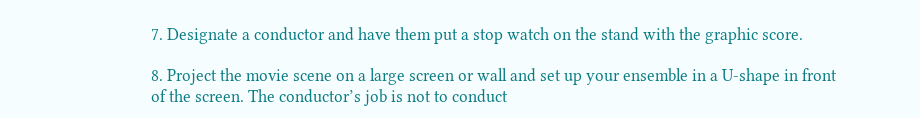7. Designate a conductor and have them put a stop watch on the stand with the graphic score.

8. Project the movie scene on a large screen or wall and set up your ensemble in a U-shape in front of the screen. The conductor’s job is not to conduct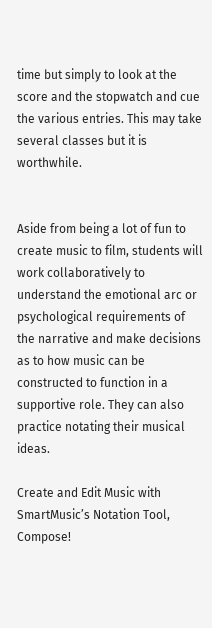time but simply to look at the score and the stopwatch and cue the various entries. This may take several classes but it is worthwhile.


Aside from being a lot of fun to create music to film, students will work collaboratively to understand the emotional arc or psychological requirements of the narrative and make decisions as to how music can be constructed to function in a supportive role. They can also practice notating their musical ideas.

Create and Edit Music with SmartMusic’s Notation Tool, Compose!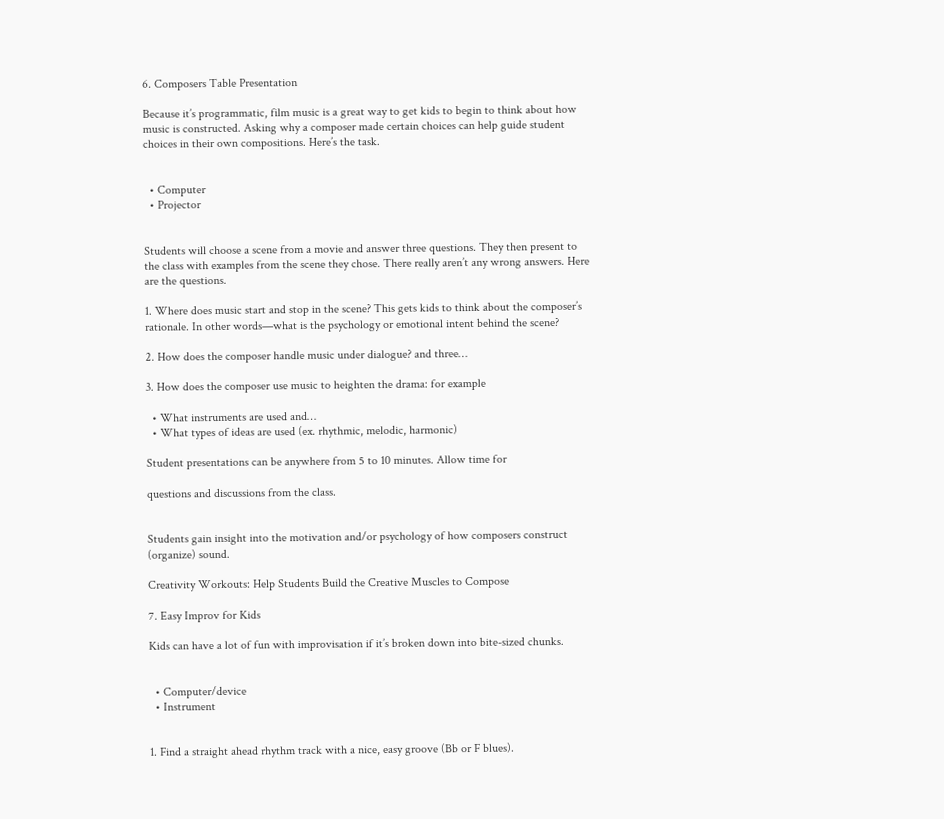6. Composers Table Presentation

Because it’s programmatic, film music is a great way to get kids to begin to think about how music is constructed. Asking why a composer made certain choices can help guide student choices in their own compositions. Here’s the task.


  • Computer
  • Projector


Students will choose a scene from a movie and answer three questions. They then present to the class with examples from the scene they chose. There really aren’t any wrong answers. Here are the questions.

1. Where does music start and stop in the scene? This gets kids to think about the composer’s rationale. In other words—what is the psychology or emotional intent behind the scene?

2. How does the composer handle music under dialogue? and three…

3. How does the composer use music to heighten the drama: for example

  • What instruments are used and…
  • What types of ideas are used (ex. rhythmic, melodic, harmonic)

Student presentations can be anywhere from 5 to 10 minutes. Allow time for

questions and discussions from the class.


Students gain insight into the motivation and/or psychology of how composers construct (organize) sound.

Creativity Workouts: Help Students Build the Creative Muscles to Compose

7. Easy Improv for Kids

Kids can have a lot of fun with improvisation if it’s broken down into bite-sized chunks.


  • Computer/device
  • Instrument


1. Find a straight ahead rhythm track with a nice, easy groove (Bb or F blues).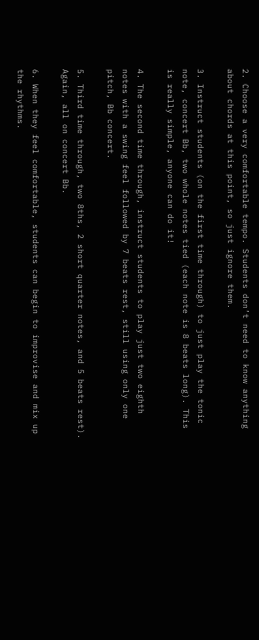2. Choose a very comfortable tempo. Students don’t need to know anything about chords at this point, so just ignore them.

3. Instruct students (on the first time through) to just play the tonic note, concert Bb, two whole notes tied (each note is 8 beats long). This is really simple, anyone can do it!

4. The second time through, instruct students to play just two eighth notes with a swing feel followed by 7 beats rest, still using only one pitch, Bb concert.

5. Third time through, two 8ths, 2 short quarter notes, and 5 beats rest). Again, all on concert Bb.

6. When they feel comfortable, students can begin to improvise and mix up the rhythms.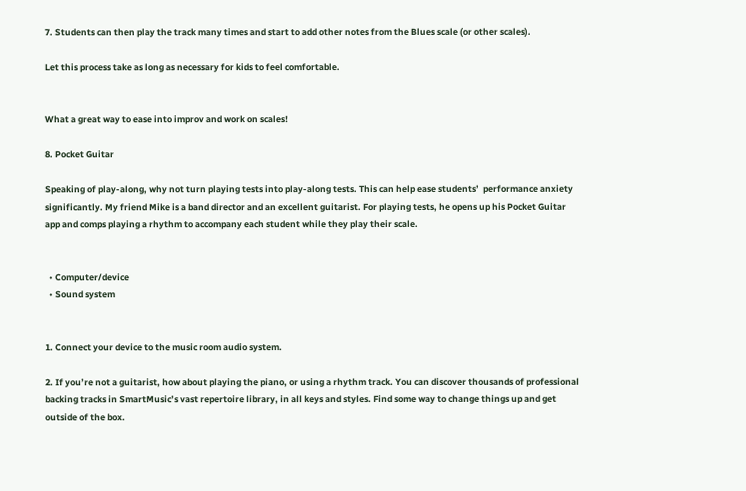7. Students can then play the track many times and start to add other notes from the Blues scale (or other scales).

Let this process take as long as necessary for kids to feel comfortable.


What a great way to ease into improv and work on scales!

8. Pocket Guitar

Speaking of play-along, why not turn playing tests into play-along tests. This can help ease students’  performance anxiety significantly. My friend Mike is a band director and an excellent guitarist. For playing tests, he opens up his Pocket Guitar app and comps playing a rhythm to accompany each student while they play their scale.


  • Computer/device
  • Sound system


1. Connect your device to the music room audio system.

2. If you’re not a guitarist, how about playing the piano, or using a rhythm track. You can discover thousands of professional backing tracks in SmartMusic’s vast repertoire library, in all keys and styles. Find some way to change things up and get outside of the box.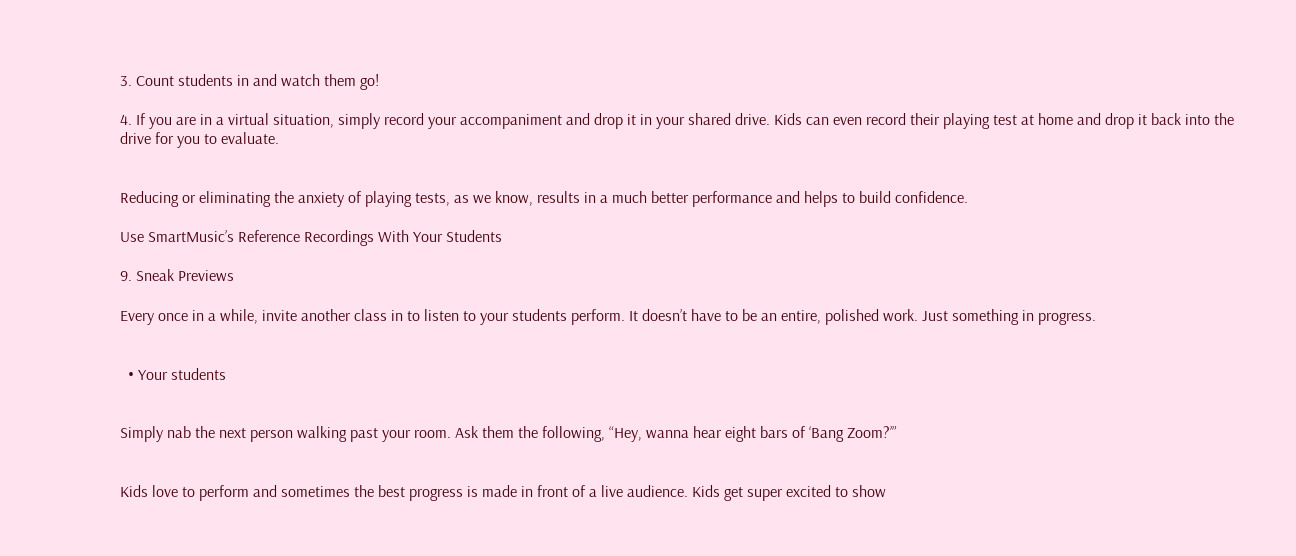3. Count students in and watch them go!

4. If you are in a virtual situation, simply record your accompaniment and drop it in your shared drive. Kids can even record their playing test at home and drop it back into the drive for you to evaluate.


Reducing or eliminating the anxiety of playing tests, as we know, results in a much better performance and helps to build confidence.

Use SmartMusic’s Reference Recordings With Your Students

9. Sneak Previews

Every once in a while, invite another class in to listen to your students perform. It doesn’t have to be an entire, polished work. Just something in progress.


  • Your students


Simply nab the next person walking past your room. Ask them the following, “Hey, wanna hear eight bars of ‘Bang Zoom?’”


Kids love to perform and sometimes the best progress is made in front of a live audience. Kids get super excited to show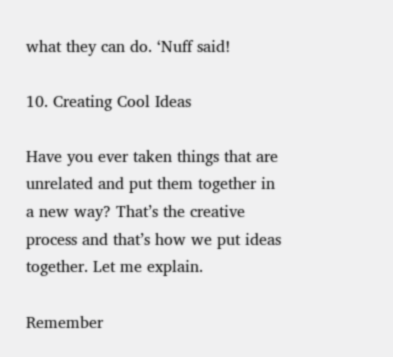what they can do. ‘Nuff said!

10. Creating Cool Ideas

Have you ever taken things that are unrelated and put them together in a new way? That’s the creative process and that’s how we put ideas together. Let me explain.

Remember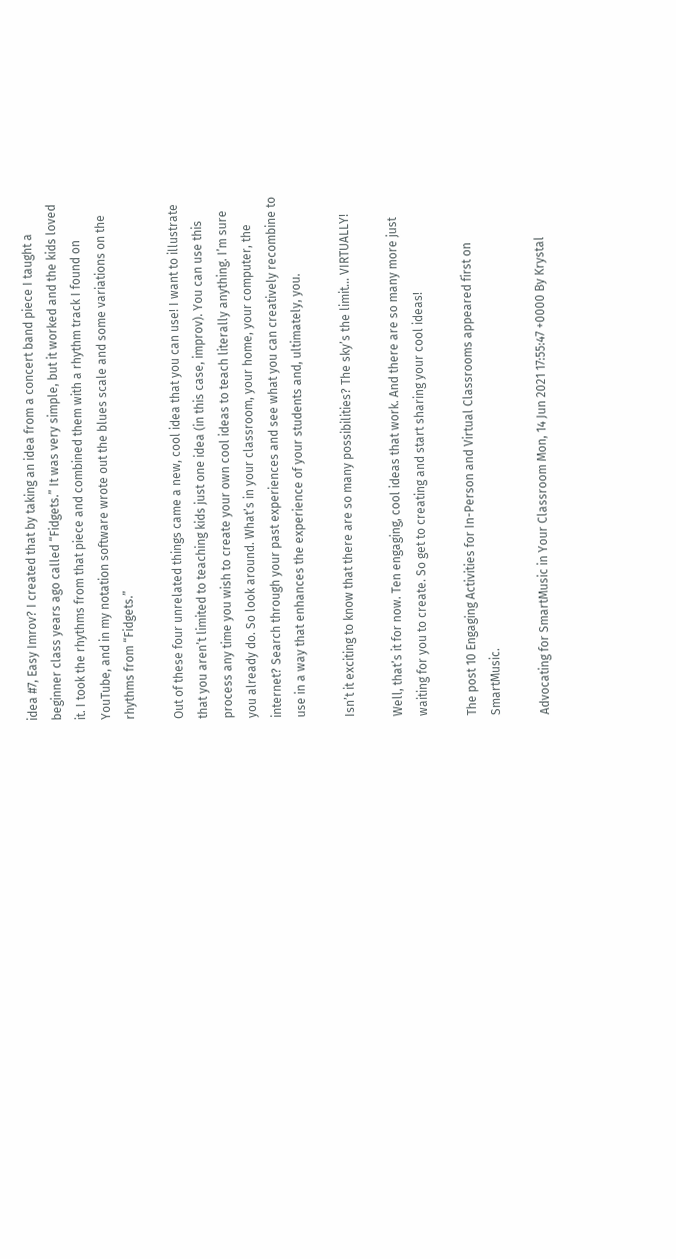idea #7, Easy Imrov? I created that by taking an idea from a concert band piece I taught a beginner class years ago called “Fidgets.” It was very simple, but it worked and the kids loved it. I took the rhythms from that piece and combined them with a rhythm track I found on YouTube, and in my notation software wrote out the blues scale and some variations on the rhythms from “Fidgets.”

Out of these four unrelated things came a new, cool idea that you can use! I want to illustrate that you aren’t limited to teaching kids just one idea (in this case, improv). You can use this process any time you wish to create your own cool ideas to teach literally anything. I’m sure you already do. So look around. What’s in your classroom, your home, your computer, the internet? Search through your past experiences and see what you can creatively recombine to use in a way that enhances the experience of your students and, ultimately, you.

Isn’t it exciting to know that there are so many possibilities? The sky’s the limit… VIRTUALLY!

Well, that’s it for now. Ten engaging, cool ideas that work. And there are so many more just waiting for you to create. So get to creating and start sharing your cool ideas!

The post 10 Engaging Activities for In-Person and Virtual Classrooms appeared first on SmartMusic.

Advocating for SmartMusic in Your Classroom Mon, 14 Jun 2021 17:55:47 +0000 By Krystal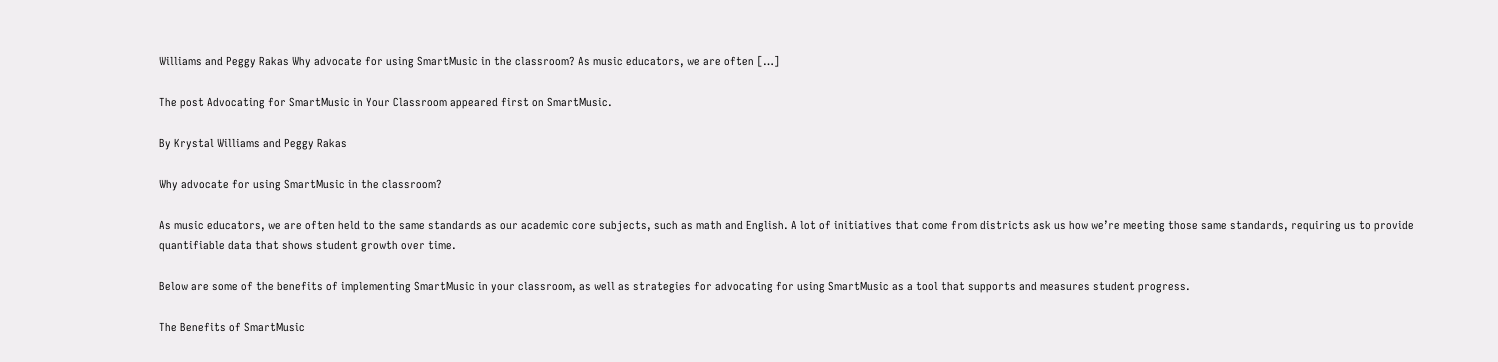Williams and Peggy Rakas Why advocate for using SmartMusic in the classroom? As music educators, we are often […]

The post Advocating for SmartMusic in Your Classroom appeared first on SmartMusic.

By Krystal Williams and Peggy Rakas

Why advocate for using SmartMusic in the classroom?

As music educators, we are often held to the same standards as our academic core subjects, such as math and English. A lot of initiatives that come from districts ask us how we’re meeting those same standards, requiring us to provide quantifiable data that shows student growth over time.

Below are some of the benefits of implementing SmartMusic in your classroom, as well as strategies for advocating for using SmartMusic as a tool that supports and measures student progress.

The Benefits of SmartMusic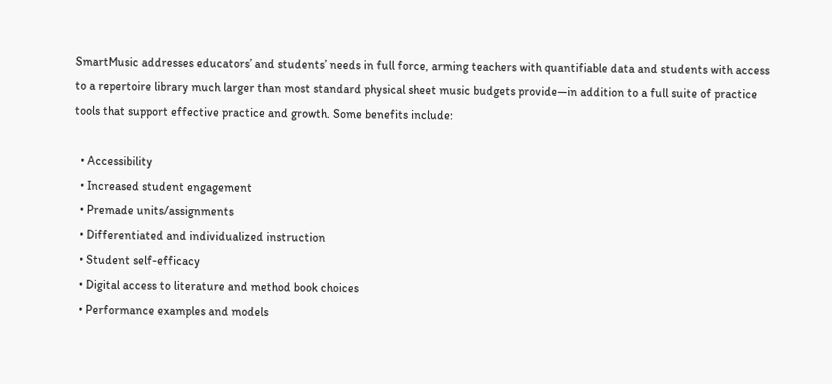SmartMusic addresses educators’ and students’ needs in full force, arming teachers with quantifiable data and students with access to a repertoire library much larger than most standard physical sheet music budgets provide—in addition to a full suite of practice tools that support effective practice and growth. Some benefits include:

  • Accessibility
  • Increased student engagement
  • Premade units/assignments
  • Differentiated and individualized instruction
  • Student self-efficacy
  • Digital access to literature and method book choices
  • Performance examples and models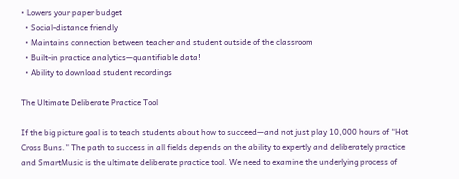• Lowers your paper budget
  • Social-distance friendly
  • Maintains connection between teacher and student outside of the classroom
  • Built-in practice analytics—quantifiable data!
  • Ability to download student recordings

The Ultimate Deliberate Practice Tool

If the big picture goal is to teach students about how to succeed—and not just play 10,000 hours of “Hot Cross Buns.” The path to success in all fields depends on the ability to expertly and deliberately practice and SmartMusic is the ultimate deliberate practice tool. We need to examine the underlying process of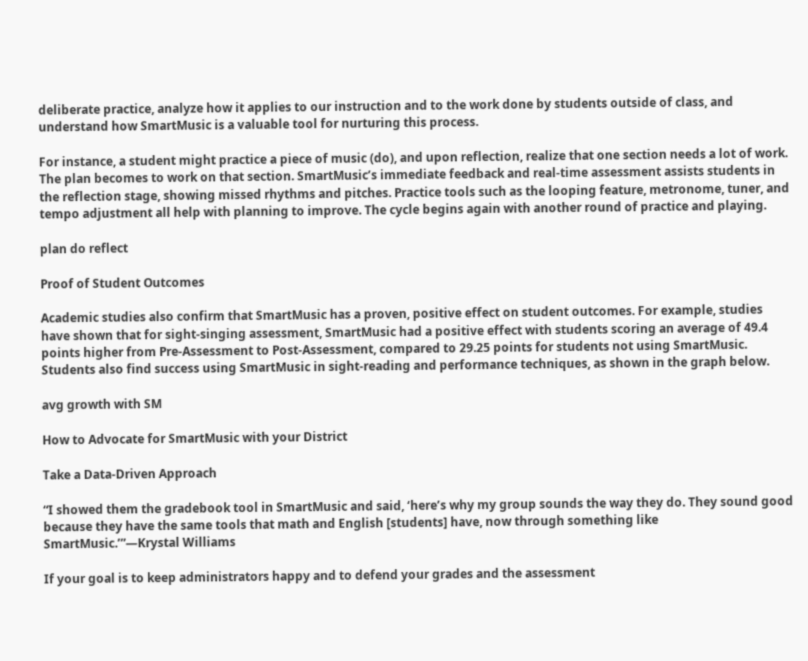deliberate practice, analyze how it applies to our instruction and to the work done by students outside of class, and understand how SmartMusic is a valuable tool for nurturing this process.

For instance, a student might practice a piece of music (do), and upon reflection, realize that one section needs a lot of work. The plan becomes to work on that section. SmartMusic’s immediate feedback and real-time assessment assists students in the reflection stage, showing missed rhythms and pitches. Practice tools such as the looping feature, metronome, tuner, and tempo adjustment all help with planning to improve. The cycle begins again with another round of practice and playing.

plan do reflect

Proof of Student Outcomes

Academic studies also confirm that SmartMusic has a proven, positive effect on student outcomes. For example, studies have shown that for sight-singing assessment, SmartMusic had a positive effect with students scoring an average of 49.4 points higher from Pre-Assessment to Post-Assessment, compared to 29.25 points for students not using SmartMusic. Students also find success using SmartMusic in sight-reading and performance techniques, as shown in the graph below.

avg growth with SM

How to Advocate for SmartMusic with your District

Take a Data-Driven Approach

“I showed them the gradebook tool in SmartMusic and said, ‘here’s why my group sounds the way they do. They sound good because they have the same tools that math and English [students] have, now through something like SmartMusic.’”—Krystal Williams

If your goal is to keep administrators happy and to defend your grades and the assessment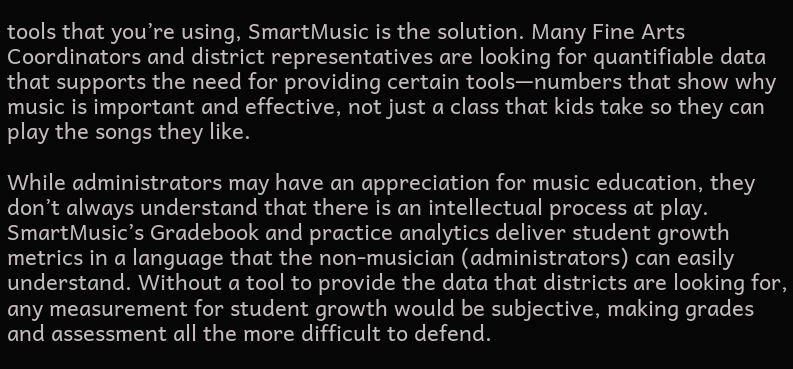tools that you’re using, SmartMusic is the solution. Many Fine Arts Coordinators and district representatives are looking for quantifiable data that supports the need for providing certain tools—numbers that show why music is important and effective, not just a class that kids take so they can play the songs they like.

While administrators may have an appreciation for music education, they don’t always understand that there is an intellectual process at play. SmartMusic’s Gradebook and practice analytics deliver student growth metrics in a language that the non-musician (administrators) can easily understand. Without a tool to provide the data that districts are looking for, any measurement for student growth would be subjective, making grades and assessment all the more difficult to defend.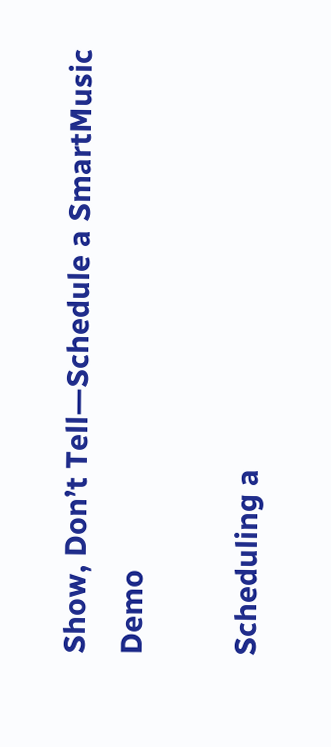Show, Don’t Tell—Schedule a SmartMusic Demo

Scheduling a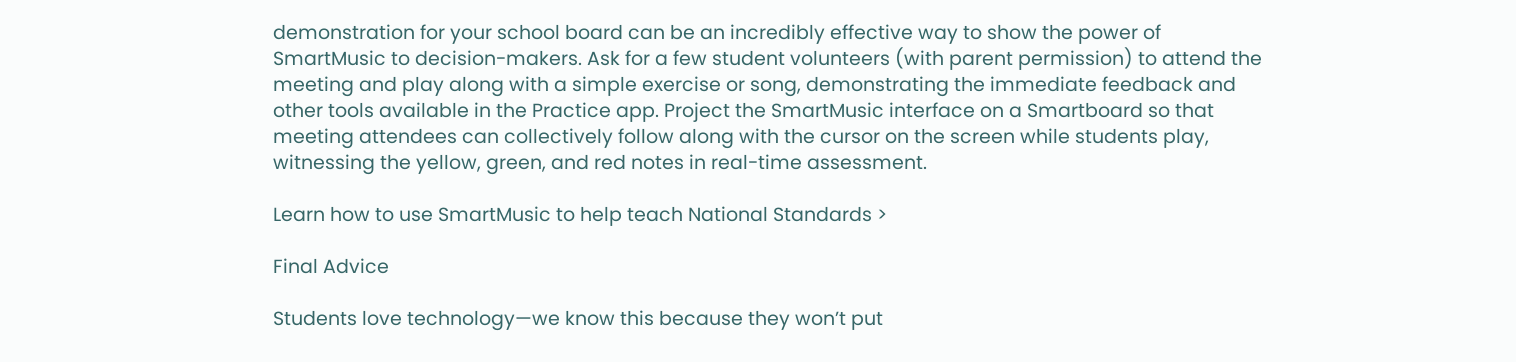demonstration for your school board can be an incredibly effective way to show the power of SmartMusic to decision-makers. Ask for a few student volunteers (with parent permission) to attend the meeting and play along with a simple exercise or song, demonstrating the immediate feedback and other tools available in the Practice app. Project the SmartMusic interface on a Smartboard so that meeting attendees can collectively follow along with the cursor on the screen while students play, witnessing the yellow, green, and red notes in real-time assessment.

Learn how to use SmartMusic to help teach National Standards >

Final Advice

Students love technology—we know this because they won’t put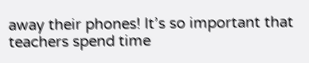away their phones! It’s so important that teachers spend time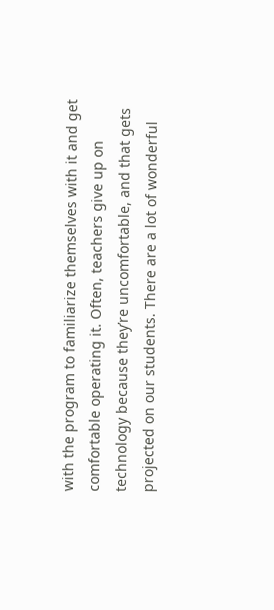with the program to familiarize themselves with it and get comfortable operating it. Often, teachers give up on technology because they’re uncomfortable, and that gets projected on our students. There are a lot of wonderful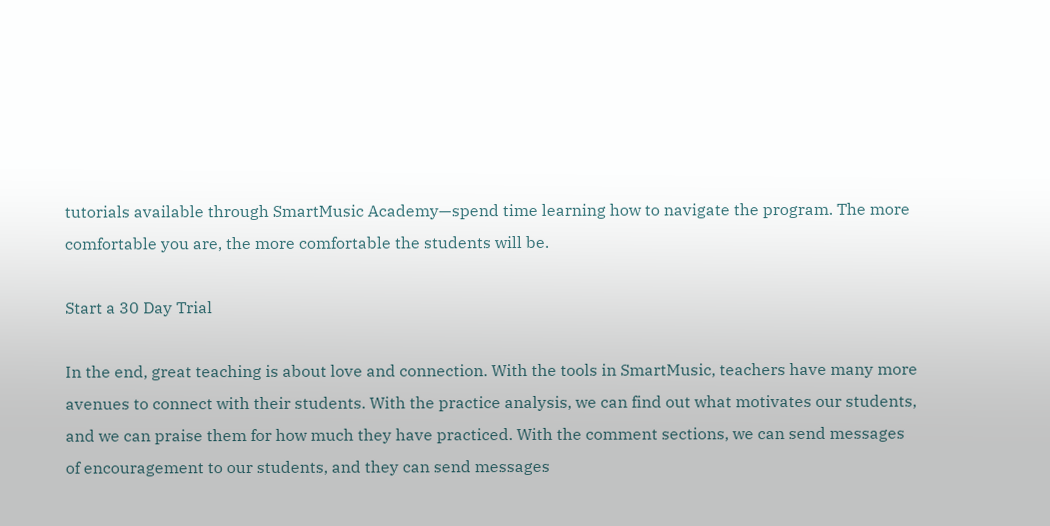tutorials available through SmartMusic Academy—spend time learning how to navigate the program. The more comfortable you are, the more comfortable the students will be.

Start a 30 Day Trial

In the end, great teaching is about love and connection. With the tools in SmartMusic, teachers have many more avenues to connect with their students. With the practice analysis, we can find out what motivates our students, and we can praise them for how much they have practiced. With the comment sections, we can send messages of encouragement to our students, and they can send messages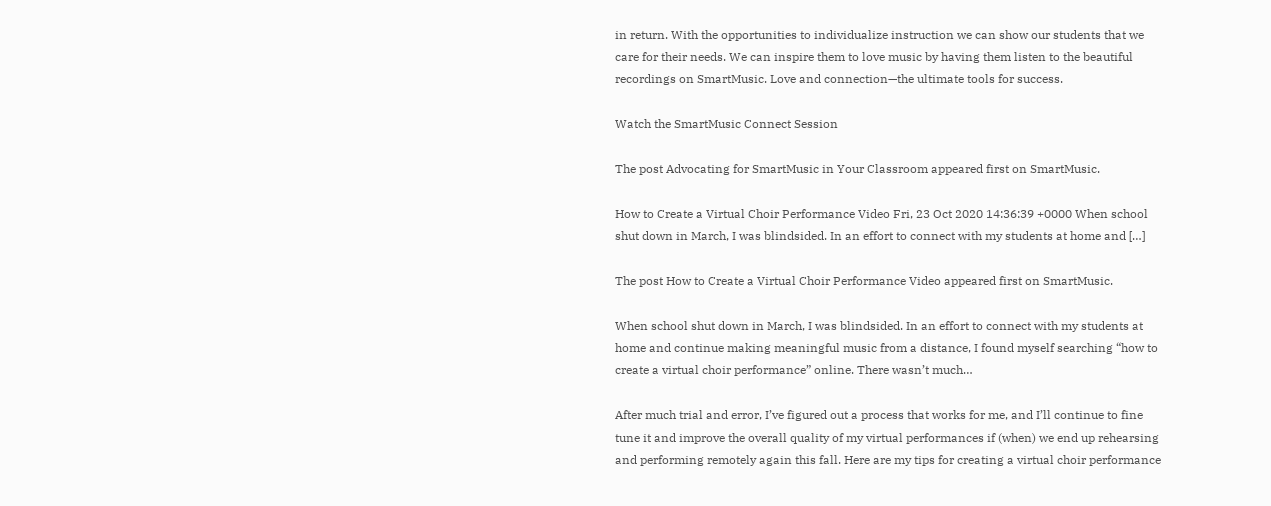in return. With the opportunities to individualize instruction we can show our students that we care for their needs. We can inspire them to love music by having them listen to the beautiful recordings on SmartMusic. Love and connection—the ultimate tools for success.

Watch the SmartMusic Connect Session

The post Advocating for SmartMusic in Your Classroom appeared first on SmartMusic.

How to Create a Virtual Choir Performance Video Fri, 23 Oct 2020 14:36:39 +0000 When school shut down in March, I was blindsided. In an effort to connect with my students at home and […]

The post How to Create a Virtual Choir Performance Video appeared first on SmartMusic.

When school shut down in March, I was blindsided. In an effort to connect with my students at home and continue making meaningful music from a distance, I found myself searching “how to create a virtual choir performance” online. There wasn’t much…

After much trial and error, I’ve figured out a process that works for me, and I’ll continue to fine tune it and improve the overall quality of my virtual performances if (when) we end up rehearsing and performing remotely again this fall. Here are my tips for creating a virtual choir performance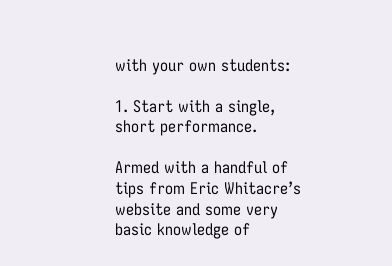with your own students:

1. Start with a single, short performance.

Armed with a handful of tips from Eric Whitacre’s website and some very basic knowledge of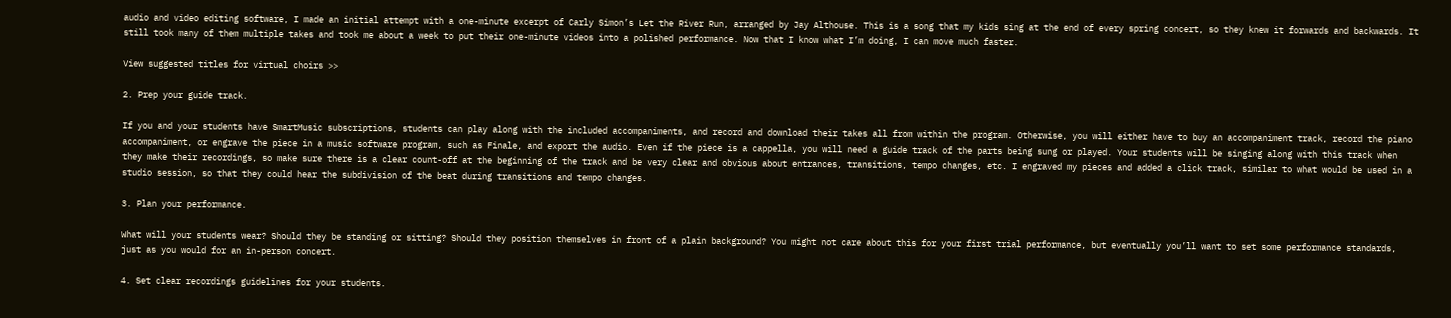audio and video editing software, I made an initial attempt with a one-minute excerpt of Carly Simon’s Let the River Run, arranged by Jay Althouse. This is a song that my kids sing at the end of every spring concert, so they knew it forwards and backwards. It still took many of them multiple takes and took me about a week to put their one-minute videos into a polished performance. Now that I know what I’m doing, I can move much faster.

View suggested titles for virtual choirs >>

2. Prep your guide track.

If you and your students have SmartMusic subscriptions, students can play along with the included accompaniments, and record and download their takes all from within the program. Otherwise, you will either have to buy an accompaniment track, record the piano accompaniment, or engrave the piece in a music software program, such as Finale, and export the audio. Even if the piece is a cappella, you will need a guide track of the parts being sung or played. Your students will be singing along with this track when they make their recordings, so make sure there is a clear count-off at the beginning of the track and be very clear and obvious about entrances, transitions, tempo changes, etc. I engraved my pieces and added a click track, similar to what would be used in a studio session, so that they could hear the subdivision of the beat during transitions and tempo changes.

3. Plan your performance.

What will your students wear? Should they be standing or sitting? Should they position themselves in front of a plain background? You might not care about this for your first trial performance, but eventually you’ll want to set some performance standards, just as you would for an in-person concert.

4. Set clear recordings guidelines for your students.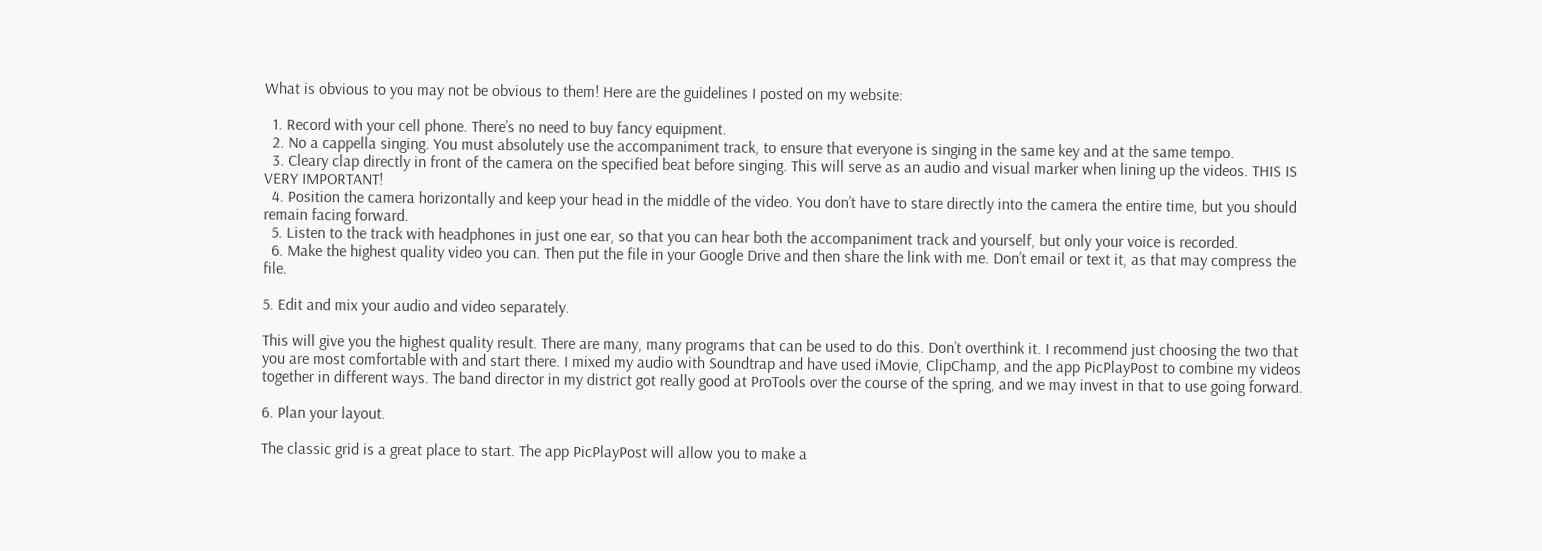What is obvious to you may not be obvious to them! Here are the guidelines I posted on my website:

  1. Record with your cell phone. There’s no need to buy fancy equipment.
  2. No a cappella singing. You must absolutely use the accompaniment track, to ensure that everyone is singing in the same key and at the same tempo.
  3. Cleary clap directly in front of the camera on the specified beat before singing. This will serve as an audio and visual marker when lining up the videos. THIS IS VERY IMPORTANT!
  4. Position the camera horizontally and keep your head in the middle of the video. You don’t have to stare directly into the camera the entire time, but you should remain facing forward.
  5. Listen to the track with headphones in just one ear, so that you can hear both the accompaniment track and yourself, but only your voice is recorded.
  6. Make the highest quality video you can. Then put the file in your Google Drive and then share the link with me. Don’t email or text it, as that may compress the file.

5. Edit and mix your audio and video separately.

This will give you the highest quality result. There are many, many programs that can be used to do this. Don’t overthink it. I recommend just choosing the two that you are most comfortable with and start there. I mixed my audio with Soundtrap and have used iMovie, ClipChamp, and the app PicPlayPost to combine my videos together in different ways. The band director in my district got really good at ProTools over the course of the spring, and we may invest in that to use going forward.

6. Plan your layout.

The classic grid is a great place to start. The app PicPlayPost will allow you to make a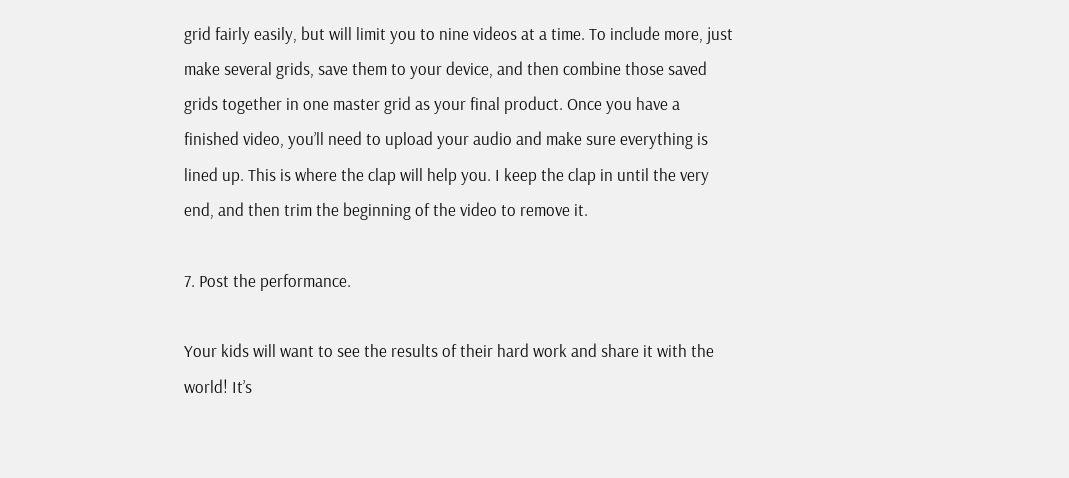grid fairly easily, but will limit you to nine videos at a time. To include more, just make several grids, save them to your device, and then combine those saved grids together in one master grid as your final product. Once you have a finished video, you’ll need to upload your audio and make sure everything is lined up. This is where the clap will help you. I keep the clap in until the very end, and then trim the beginning of the video to remove it.

7. Post the performance.

Your kids will want to see the results of their hard work and share it with the world! It’s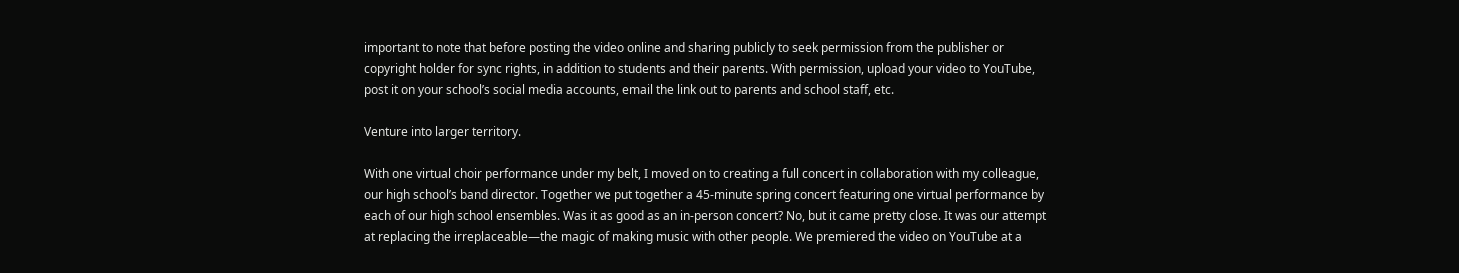important to note that before posting the video online and sharing publicly to seek permission from the publisher or copyright holder for sync rights, in addition to students and their parents. With permission, upload your video to YouTube, post it on your school’s social media accounts, email the link out to parents and school staff, etc.

Venture into larger territory.

With one virtual choir performance under my belt, I moved on to creating a full concert in collaboration with my colleague, our high school’s band director. Together we put together a 45-minute spring concert featuring one virtual performance by each of our high school ensembles. Was it as good as an in-person concert? No, but it came pretty close. It was our attempt at replacing the irreplaceable—the magic of making music with other people. We premiered the video on YouTube at a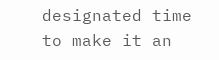designated time to make it an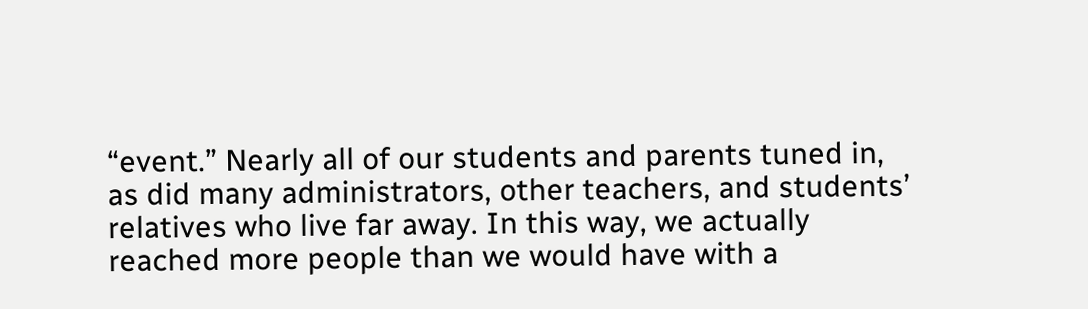“event.” Nearly all of our students and parents tuned in, as did many administrators, other teachers, and students’ relatives who live far away. In this way, we actually reached more people than we would have with a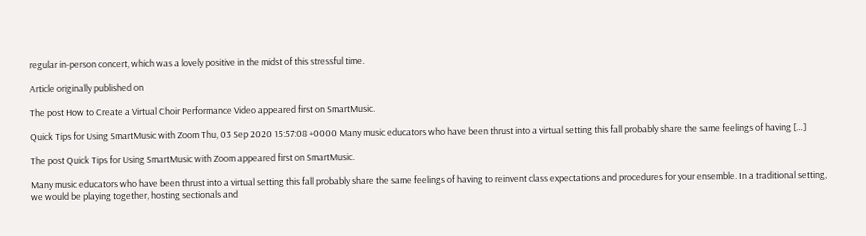regular in-person concert, which was a lovely positive in the midst of this stressful time.

Article originally published on

The post How to Create a Virtual Choir Performance Video appeared first on SmartMusic.

Quick Tips for Using SmartMusic with Zoom Thu, 03 Sep 2020 15:57:08 +0000 Many music educators who have been thrust into a virtual setting this fall probably share the same feelings of having […]

The post Quick Tips for Using SmartMusic with Zoom appeared first on SmartMusic.

Many music educators who have been thrust into a virtual setting this fall probably share the same feelings of having to reinvent class expectations and procedures for your ensemble. In a traditional setting, we would be playing together, hosting sectionals and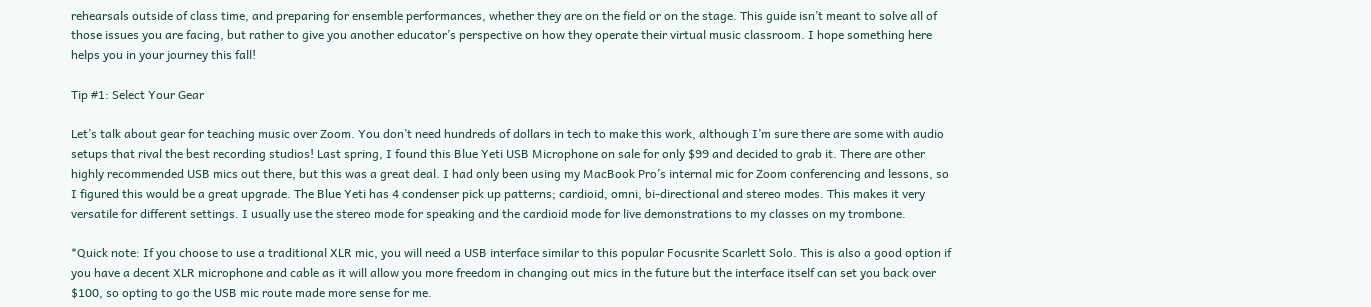rehearsals outside of class time, and preparing for ensemble performances, whether they are on the field or on the stage. This guide isn’t meant to solve all of those issues you are facing, but rather to give you another educator’s perspective on how they operate their virtual music classroom. I hope something here helps you in your journey this fall!

Tip #1: Select Your Gear

Let’s talk about gear for teaching music over Zoom. You don’t need hundreds of dollars in tech to make this work, although I’m sure there are some with audio setups that rival the best recording studios! Last spring, I found this Blue Yeti USB Microphone on sale for only $99 and decided to grab it. There are other highly recommended USB mics out there, but this was a great deal. I had only been using my MacBook Pro’s internal mic for Zoom conferencing and lessons, so I figured this would be a great upgrade. The Blue Yeti has 4 condenser pick up patterns; cardioid, omni, bi-directional and stereo modes. This makes it very versatile for different settings. I usually use the stereo mode for speaking and the cardioid mode for live demonstrations to my classes on my trombone.

*Quick note: If you choose to use a traditional XLR mic, you will need a USB interface similar to this popular Focusrite Scarlett Solo. This is also a good option if you have a decent XLR microphone and cable as it will allow you more freedom in changing out mics in the future but the interface itself can set you back over $100, so opting to go the USB mic route made more sense for me.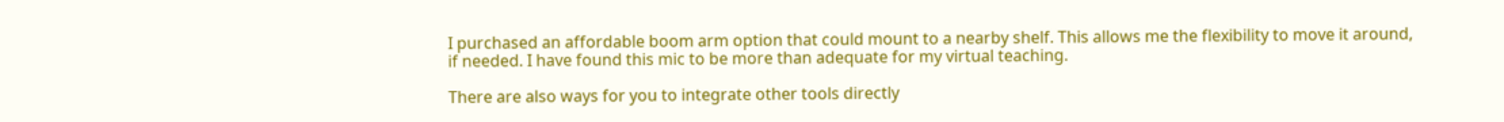I purchased an affordable boom arm option that could mount to a nearby shelf. This allows me the flexibility to move it around, if needed. I have found this mic to be more than adequate for my virtual teaching.

There are also ways for you to integrate other tools directly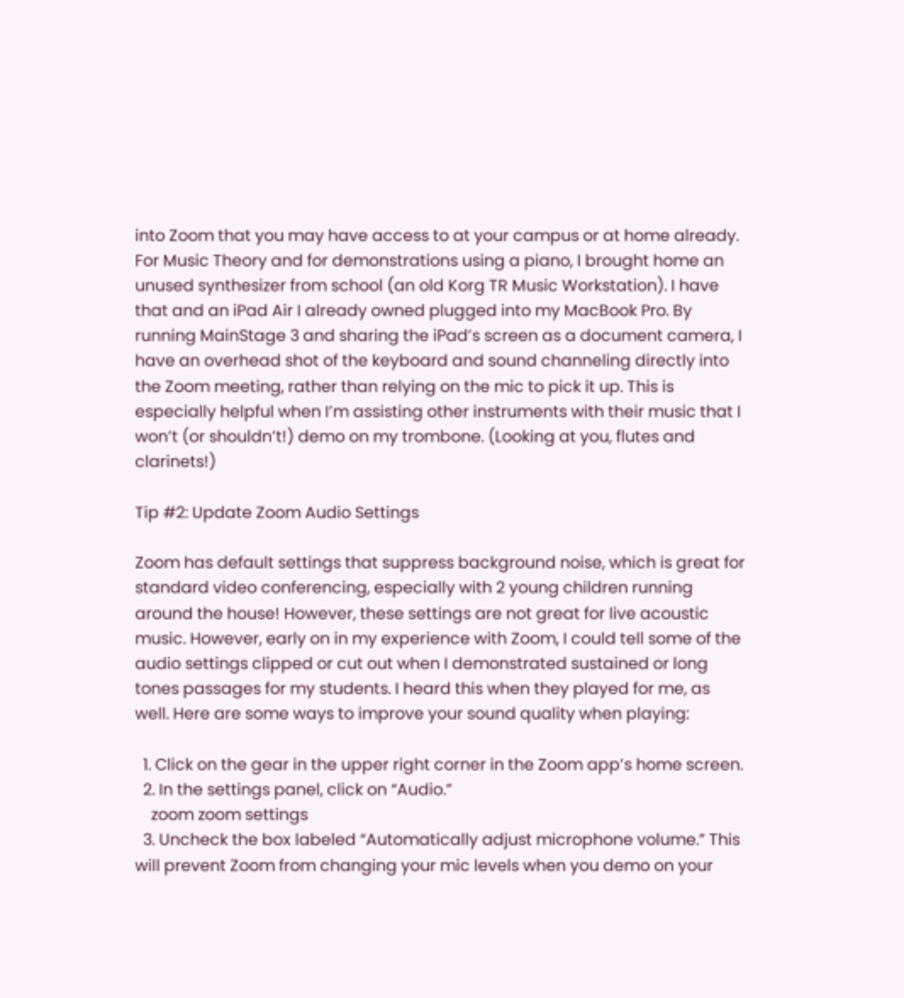into Zoom that you may have access to at your campus or at home already. For Music Theory and for demonstrations using a piano, I brought home an unused synthesizer from school (an old Korg TR Music Workstation). I have that and an iPad Air I already owned plugged into my MacBook Pro. By running MainStage 3 and sharing the iPad’s screen as a document camera, I have an overhead shot of the keyboard and sound channeling directly into the Zoom meeting, rather than relying on the mic to pick it up. This is especially helpful when I’m assisting other instruments with their music that I won’t (or shouldn’t!) demo on my trombone. (Looking at you, flutes and clarinets!)

Tip #2: Update Zoom Audio Settings

Zoom has default settings that suppress background noise, which is great for standard video conferencing, especially with 2 young children running around the house! However, these settings are not great for live acoustic music. However, early on in my experience with Zoom, I could tell some of the audio settings clipped or cut out when I demonstrated sustained or long tones passages for my students. I heard this when they played for me, as well. Here are some ways to improve your sound quality when playing:

  1. Click on the gear in the upper right corner in the Zoom app’s home screen.
  2. In the settings panel, click on “Audio.”
    zoom zoom settings
  3. Uncheck the box labeled “Automatically adjust microphone volume.” This will prevent Zoom from changing your mic levels when you demo on your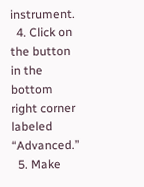instrument.
  4. Click on the button in the bottom right corner labeled “Advanced.”
  5. Make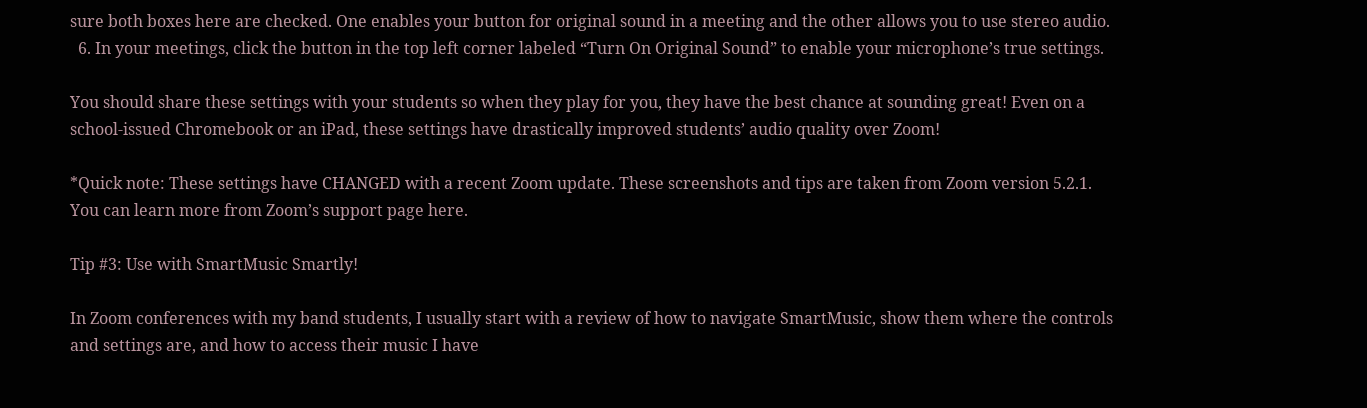sure both boxes here are checked. One enables your button for original sound in a meeting and the other allows you to use stereo audio.
  6. In your meetings, click the button in the top left corner labeled “Turn On Original Sound” to enable your microphone’s true settings.

You should share these settings with your students so when they play for you, they have the best chance at sounding great! Even on a school-issued Chromebook or an iPad, these settings have drastically improved students’ audio quality over Zoom!

*Quick note: These settings have CHANGED with a recent Zoom update. These screenshots and tips are taken from Zoom version 5.2.1. You can learn more from Zoom’s support page here.

Tip #3: Use with SmartMusic Smartly!

In Zoom conferences with my band students, I usually start with a review of how to navigate SmartMusic, show them where the controls and settings are, and how to access their music I have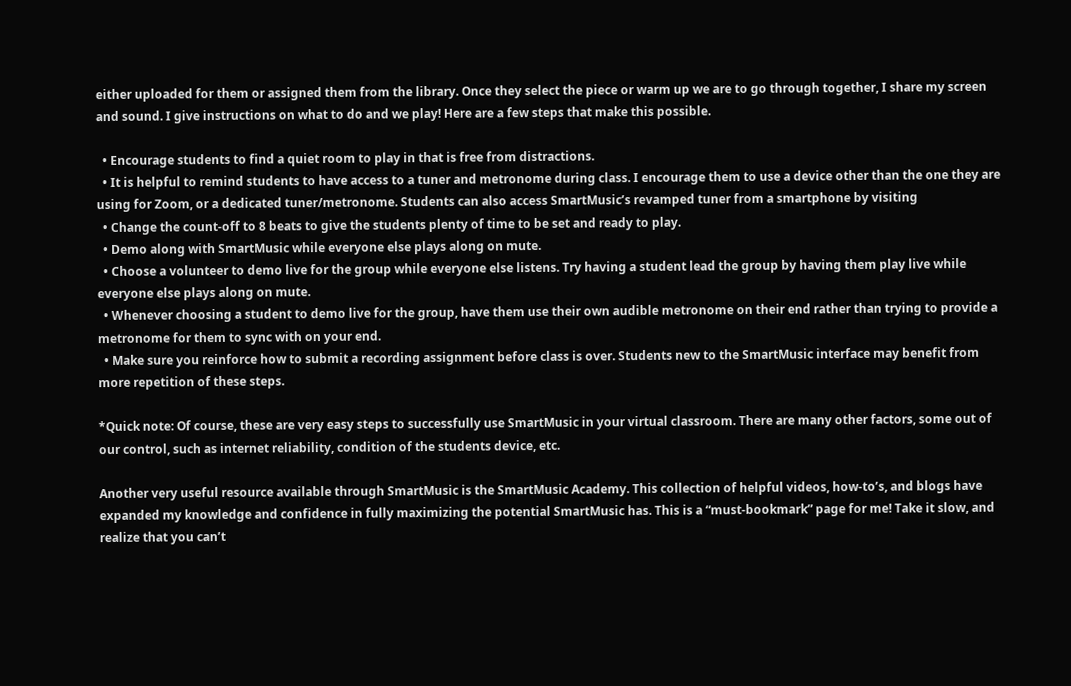either uploaded for them or assigned them from the library. Once they select the piece or warm up we are to go through together, I share my screen and sound. I give instructions on what to do and we play! Here are a few steps that make this possible.

  • Encourage students to find a quiet room to play in that is free from distractions.
  • It is helpful to remind students to have access to a tuner and metronome during class. I encourage them to use a device other than the one they are using for Zoom, or a dedicated tuner/metronome. Students can also access SmartMusic’s revamped tuner from a smartphone by visiting
  • Change the count-off to 8 beats to give the students plenty of time to be set and ready to play.
  • Demo along with SmartMusic while everyone else plays along on mute.
  • Choose a volunteer to demo live for the group while everyone else listens. Try having a student lead the group by having them play live while everyone else plays along on mute.
  • Whenever choosing a student to demo live for the group, have them use their own audible metronome on their end rather than trying to provide a metronome for them to sync with on your end.
  • Make sure you reinforce how to submit a recording assignment before class is over. Students new to the SmartMusic interface may benefit from more repetition of these steps.

*Quick note: Of course, these are very easy steps to successfully use SmartMusic in your virtual classroom. There are many other factors, some out of our control, such as internet reliability, condition of the students device, etc.

Another very useful resource available through SmartMusic is the SmartMusic Academy. This collection of helpful videos, how-to’s, and blogs have expanded my knowledge and confidence in fully maximizing the potential SmartMusic has. This is a “must-bookmark” page for me! Take it slow, and realize that you can’t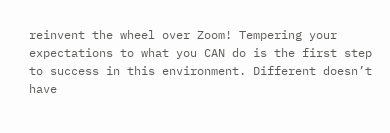reinvent the wheel over Zoom! Tempering your expectations to what you CAN do is the first step to success in this environment. Different doesn’t have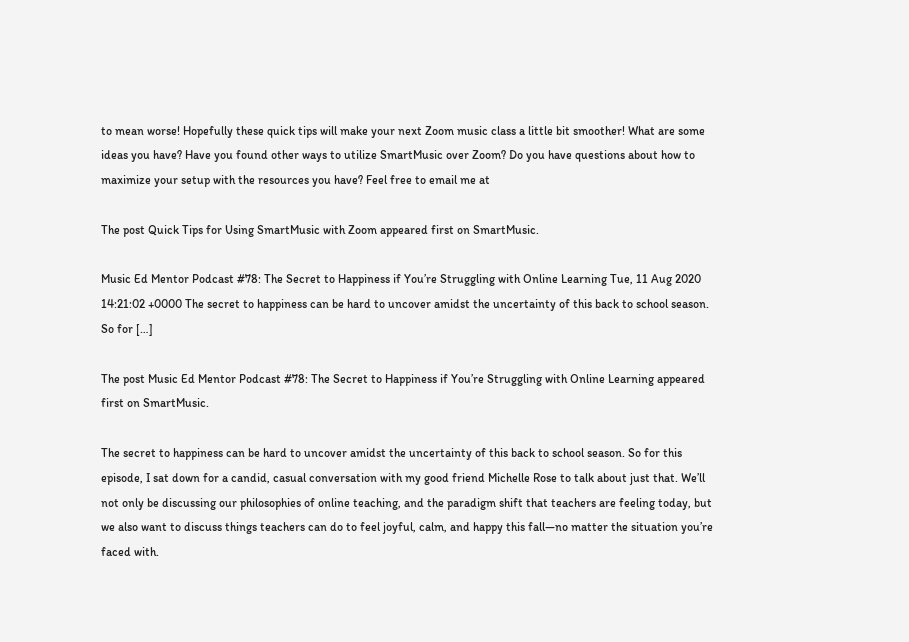to mean worse! Hopefully these quick tips will make your next Zoom music class a little bit smoother! What are some ideas you have? Have you found other ways to utilize SmartMusic over Zoom? Do you have questions about how to maximize your setup with the resources you have? Feel free to email me at

The post Quick Tips for Using SmartMusic with Zoom appeared first on SmartMusic.

Music Ed Mentor Podcast #78: The Secret to Happiness if You’re Struggling with Online Learning Tue, 11 Aug 2020 14:21:02 +0000 The secret to happiness can be hard to uncover amidst the uncertainty of this back to school season. So for […]

The post Music Ed Mentor Podcast #78: The Secret to Happiness if You’re Struggling with Online Learning appeared first on SmartMusic.

The secret to happiness can be hard to uncover amidst the uncertainty of this back to school season. So for this episode, I sat down for a candid, casual conversation with my good friend Michelle Rose to talk about just that. We’ll not only be discussing our philosophies of online teaching, and the paradigm shift that teachers are feeling today, but we also want to discuss things teachers can do to feel joyful, calm, and happy this fall—no matter the situation you’re faced with.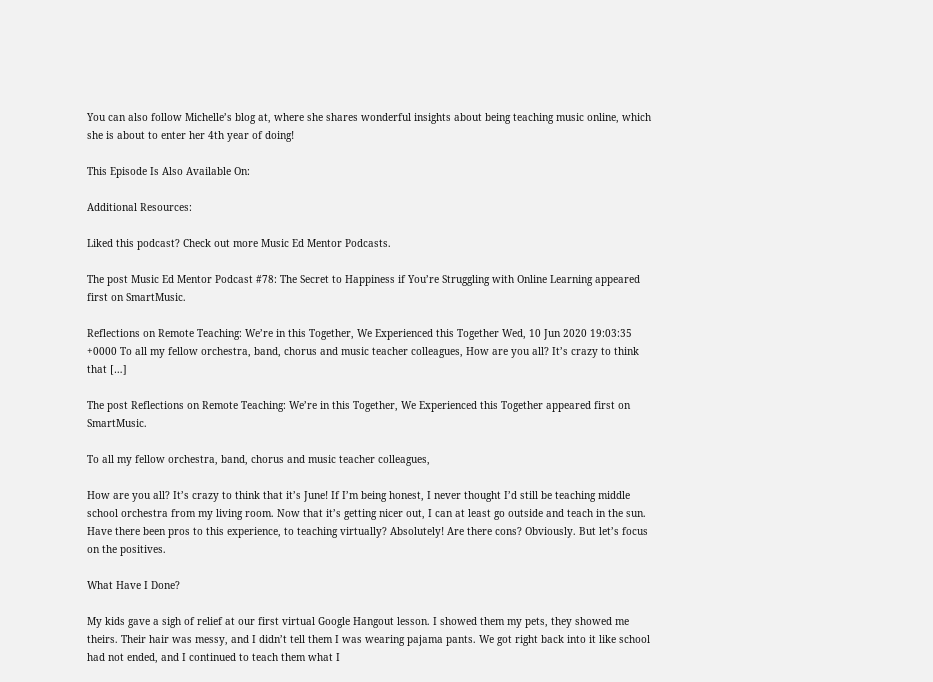You can also follow Michelle’s blog at, where she shares wonderful insights about being teaching music online, which she is about to enter her 4th year of doing!

This Episode Is Also Available On:

Additional Resources:

Liked this podcast? Check out more Music Ed Mentor Podcasts.

The post Music Ed Mentor Podcast #78: The Secret to Happiness if You’re Struggling with Online Learning appeared first on SmartMusic.

Reflections on Remote Teaching: We’re in this Together, We Experienced this Together Wed, 10 Jun 2020 19:03:35 +0000 To all my fellow orchestra, band, chorus and music teacher colleagues, How are you all? It’s crazy to think that […]

The post Reflections on Remote Teaching: We’re in this Together, We Experienced this Together appeared first on SmartMusic.

To all my fellow orchestra, band, chorus and music teacher colleagues,

How are you all? It’s crazy to think that it’s June! If I’m being honest, I never thought I’d still be teaching middle school orchestra from my living room. Now that it’s getting nicer out, I can at least go outside and teach in the sun. Have there been pros to this experience, to teaching virtually? Absolutely! Are there cons? Obviously. But let’s focus on the positives.

What Have I Done?

My kids gave a sigh of relief at our first virtual Google Hangout lesson. I showed them my pets, they showed me theirs. Their hair was messy, and I didn’t tell them I was wearing pajama pants. We got right back into it like school had not ended, and I continued to teach them what I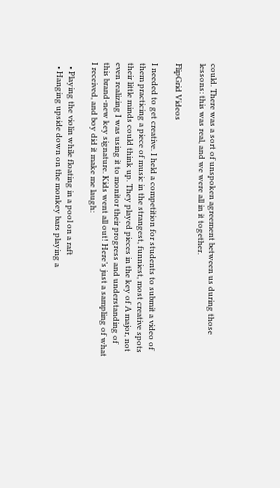could. There was a sort of unspoken agreement between us during those lessons: this was real, and we were all in it together.

FlipGrid Videos

I needed to get creative. I held a competition for students to submit a video of them practicing a piece of music in the strangest, funniest, most creative spots their little minds could think up. They played pieces in the key of A major, not even realizing I was using it to monitor their progress and understanding of this brand-new key signature. Kids went all out! Here’s just a sampling of what I received, and boy did it make me laugh:

  • Playing the violin while floating in a pool on a raft
  • Hanging upside down on the monkey bars playing a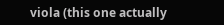viola (this one actually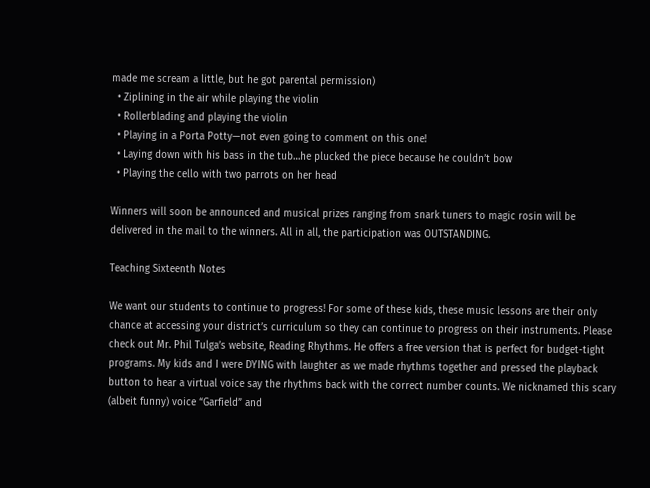made me scream a little, but he got parental permission)
  • Ziplining in the air while playing the violin
  • Rollerblading and playing the violin
  • Playing in a Porta Potty—not even going to comment on this one!
  • Laying down with his bass in the tub…he plucked the piece because he couldn’t bow
  • Playing the cello with two parrots on her head

Winners will soon be announced and musical prizes ranging from snark tuners to magic rosin will be delivered in the mail to the winners. All in all, the participation was OUTSTANDING.

Teaching Sixteenth Notes

We want our students to continue to progress! For some of these kids, these music lessons are their only chance at accessing your district’s curriculum so they can continue to progress on their instruments. Please check out Mr. Phil Tulga’s website, Reading Rhythms. He offers a free version that is perfect for budget-tight programs. My kids and I were DYING with laughter as we made rhythms together and pressed the playback button to hear a virtual voice say the rhythms back with the correct number counts. We nicknamed this scary (albeit funny) voice “Garfield” and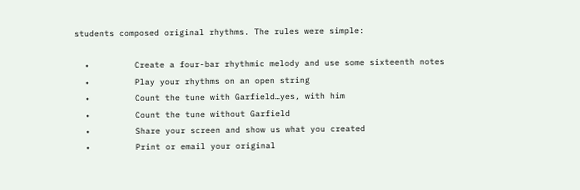students composed original rhythms. The rules were simple:

  •         Create a four-bar rhythmic melody and use some sixteenth notes
  •         Play your rhythms on an open string
  •         Count the tune with Garfield…yes, with him
  •         Count the tune without Garfield
  •         Share your screen and show us what you created
  •         Print or email your original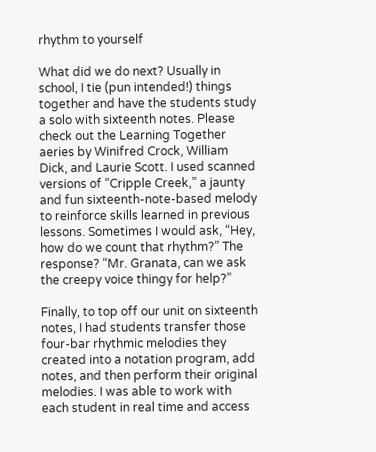rhythm to yourself

What did we do next? Usually in school, I tie (pun intended!) things together and have the students study a solo with sixteenth notes. Please check out the Learning Together aeries by Winifred Crock, William Dick, and Laurie Scott. I used scanned versions of “Cripple Creek,” a jaunty and fun sixteenth-note-based melody to reinforce skills learned in previous lessons. Sometimes I would ask, “Hey, how do we count that rhythm?” The response? “Mr. Granata, can we ask the creepy voice thingy for help?”

Finally, to top off our unit on sixteenth notes, I had students transfer those four-bar rhythmic melodies they created into a notation program, add notes, and then perform their original melodies. I was able to work with each student in real time and access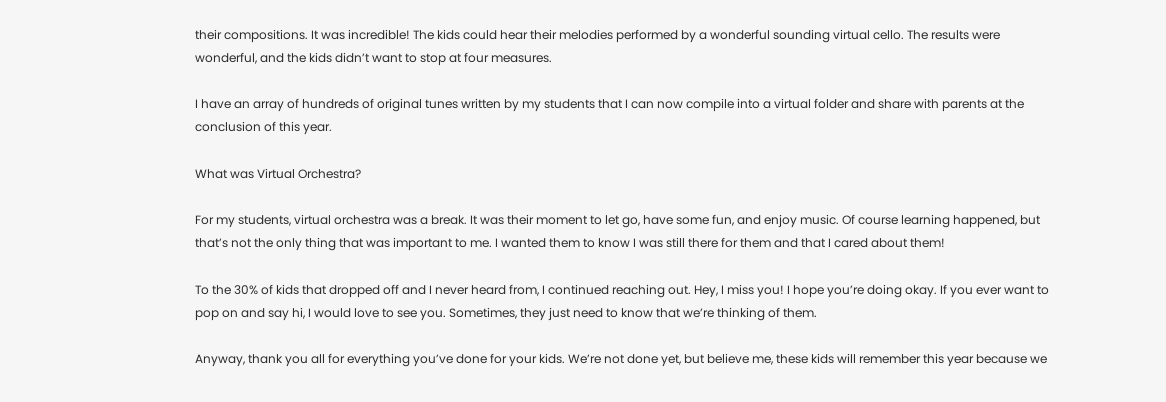their compositions. It was incredible! The kids could hear their melodies performed by a wonderful sounding virtual cello. The results were wonderful, and the kids didn’t want to stop at four measures.

I have an array of hundreds of original tunes written by my students that I can now compile into a virtual folder and share with parents at the conclusion of this year.

What was Virtual Orchestra?

For my students, virtual orchestra was a break. It was their moment to let go, have some fun, and enjoy music. Of course learning happened, but that’s not the only thing that was important to me. I wanted them to know I was still there for them and that I cared about them!

To the 30% of kids that dropped off and I never heard from, I continued reaching out. Hey, I miss you! I hope you’re doing okay. If you ever want to pop on and say hi, I would love to see you. Sometimes, they just need to know that we’re thinking of them.

Anyway, thank you all for everything you’ve done for your kids. We’re not done yet, but believe me, these kids will remember this year because we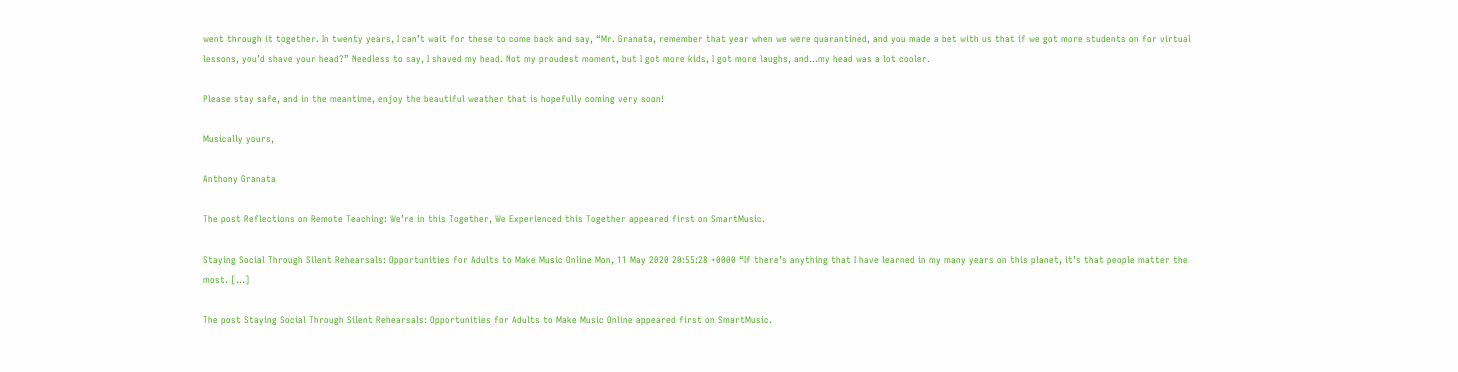went through it together. In twenty years, I can’t wait for these to come back and say, “Mr. Granata, remember that year when we were quarantined, and you made a bet with us that if we got more students on for virtual lessons, you’d shave your head?” Needless to say, I shaved my head. Not my proudest moment, but I got more kids, I got more laughs, and…my head was a lot cooler.

Please stay safe, and in the meantime, enjoy the beautiful weather that is hopefully coming very soon!

Musically yours,

Anthony Granata

The post Reflections on Remote Teaching: We’re in this Together, We Experienced this Together appeared first on SmartMusic.

Staying Social Through Silent Rehearsals: Opportunities for Adults to Make Music Online Mon, 11 May 2020 20:55:28 +0000 “If there’s anything that I have learned in my many years on this planet, it’s that people matter the most. […]

The post Staying Social Through Silent Rehearsals: Opportunities for Adults to Make Music Online appeared first on SmartMusic.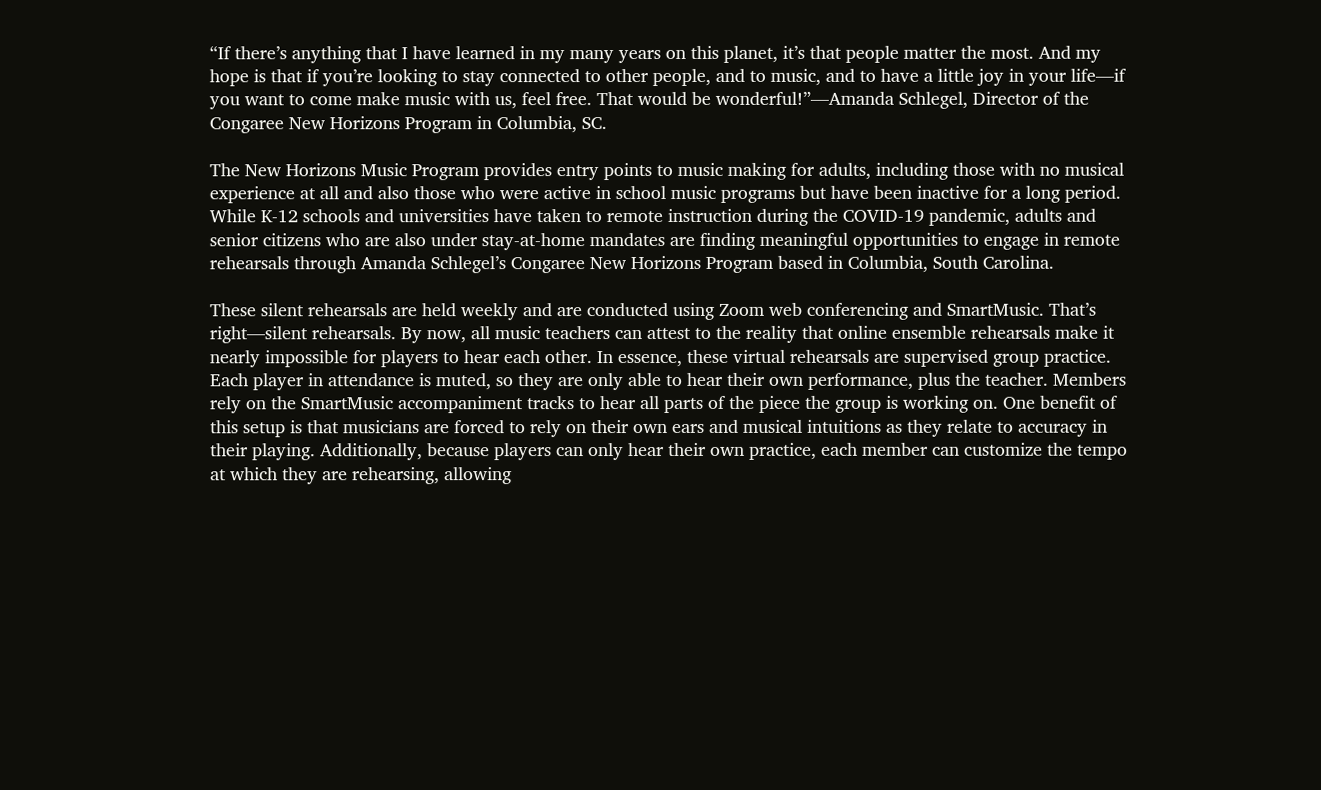“If there’s anything that I have learned in my many years on this planet, it’s that people matter the most. And my hope is that if you’re looking to stay connected to other people, and to music, and to have a little joy in your life—if you want to come make music with us, feel free. That would be wonderful!”—Amanda Schlegel, Director of the Congaree New Horizons Program in Columbia, SC.

The New Horizons Music Program provides entry points to music making for adults, including those with no musical experience at all and also those who were active in school music programs but have been inactive for a long period. While K-12 schools and universities have taken to remote instruction during the COVID-19 pandemic, adults and senior citizens who are also under stay-at-home mandates are finding meaningful opportunities to engage in remote rehearsals through Amanda Schlegel’s Congaree New Horizons Program based in Columbia, South Carolina.

These silent rehearsals are held weekly and are conducted using Zoom web conferencing and SmartMusic. That’s right—silent rehearsals. By now, all music teachers can attest to the reality that online ensemble rehearsals make it nearly impossible for players to hear each other. In essence, these virtual rehearsals are supervised group practice. Each player in attendance is muted, so they are only able to hear their own performance, plus the teacher. Members rely on the SmartMusic accompaniment tracks to hear all parts of the piece the group is working on. One benefit of this setup is that musicians are forced to rely on their own ears and musical intuitions as they relate to accuracy in their playing. Additionally, because players can only hear their own practice, each member can customize the tempo at which they are rehearsing, allowing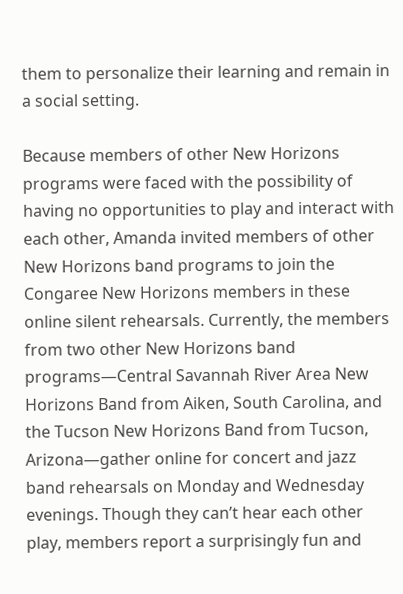them to personalize their learning and remain in a social setting.

Because members of other New Horizons programs were faced with the possibility of having no opportunities to play and interact with each other, Amanda invited members of other New Horizons band programs to join the Congaree New Horizons members in these online silent rehearsals. Currently, the members from two other New Horizons band programs—Central Savannah River Area New Horizons Band from Aiken, South Carolina, and the Tucson New Horizons Band from Tucson, Arizona—gather online for concert and jazz band rehearsals on Monday and Wednesday evenings. Though they can’t hear each other play, members report a surprisingly fun and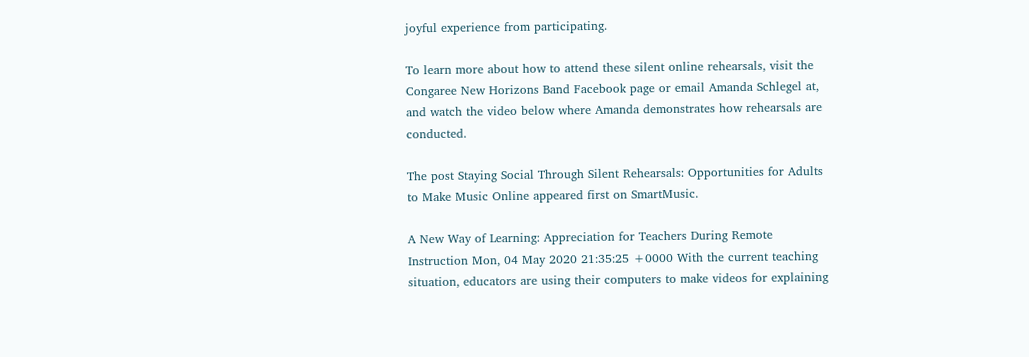joyful experience from participating.

To learn more about how to attend these silent online rehearsals, visit the Congaree New Horizons Band Facebook page or email Amanda Schlegel at, and watch the video below where Amanda demonstrates how rehearsals are conducted.

The post Staying Social Through Silent Rehearsals: Opportunities for Adults to Make Music Online appeared first on SmartMusic.

A New Way of Learning: Appreciation for Teachers During Remote Instruction Mon, 04 May 2020 21:35:25 +0000 With the current teaching situation, educators are using their computers to make videos for explaining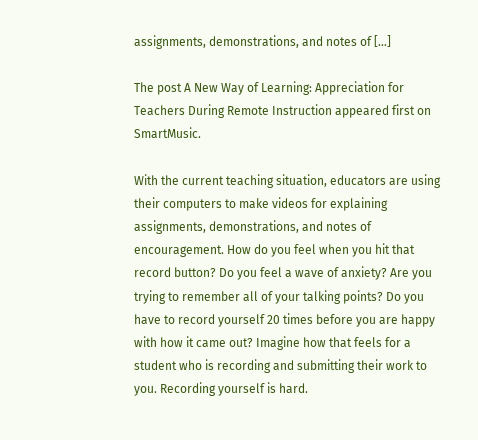assignments, demonstrations, and notes of […]

The post A New Way of Learning: Appreciation for Teachers During Remote Instruction appeared first on SmartMusic.

With the current teaching situation, educators are using their computers to make videos for explaining assignments, demonstrations, and notes of encouragement. How do you feel when you hit that record button? Do you feel a wave of anxiety? Are you trying to remember all of your talking points? Do you have to record yourself 20 times before you are happy with how it came out? Imagine how that feels for a student who is recording and submitting their work to you. Recording yourself is hard.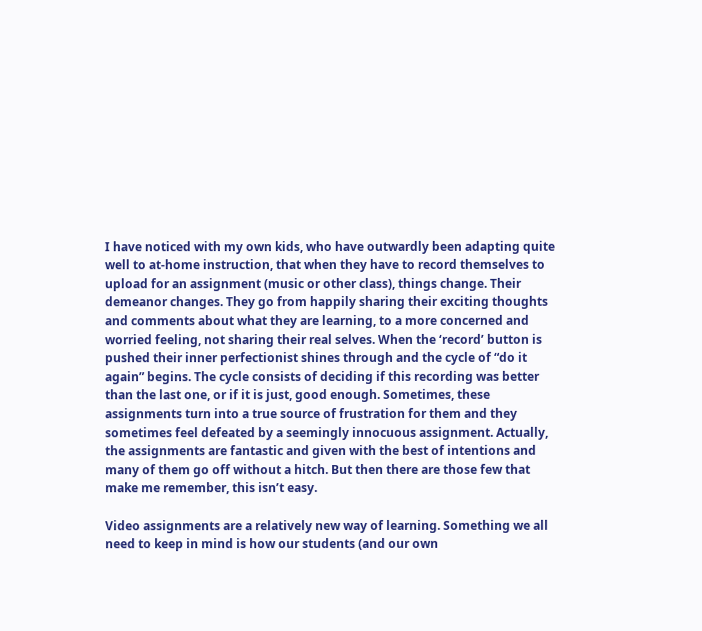I have noticed with my own kids, who have outwardly been adapting quite well to at-home instruction, that when they have to record themselves to upload for an assignment (music or other class), things change. Their demeanor changes. They go from happily sharing their exciting thoughts and comments about what they are learning, to a more concerned and worried feeling, not sharing their real selves. When the ‘record’ button is pushed their inner perfectionist shines through and the cycle of “do it again” begins. The cycle consists of deciding if this recording was better than the last one, or if it is just, good enough. Sometimes, these assignments turn into a true source of frustration for them and they sometimes feel defeated by a seemingly innocuous assignment. Actually, the assignments are fantastic and given with the best of intentions and many of them go off without a hitch. But then there are those few that make me remember, this isn’t easy.

Video assignments are a relatively new way of learning. Something we all need to keep in mind is how our students (and our own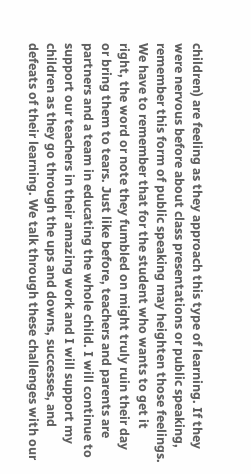children) are feeling as they approach this type of learning. If they were nervous before about class presentations or public speaking, remember this form of public speaking may heighten those feelings. We have to remember that for the student who wants to get it right, the word or note they fumbled on might truly ruin their day or bring them to tears. Just like before, teachers and parents are partners and a team in educating the whole child. I will continue to support our teachers in their amazing work and I will support my children as they go through the ups and downs, successes, and defeats of their learning. We talk through these challenges with our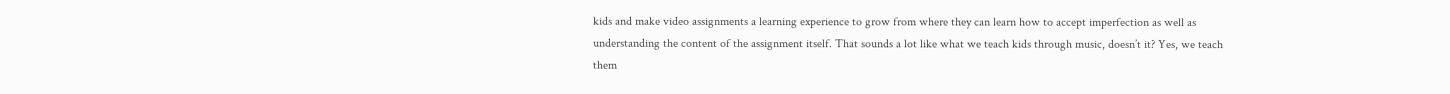kids and make video assignments a learning experience to grow from where they can learn how to accept imperfection as well as understanding the content of the assignment itself. That sounds a lot like what we teach kids through music, doesn’t it? Yes, we teach them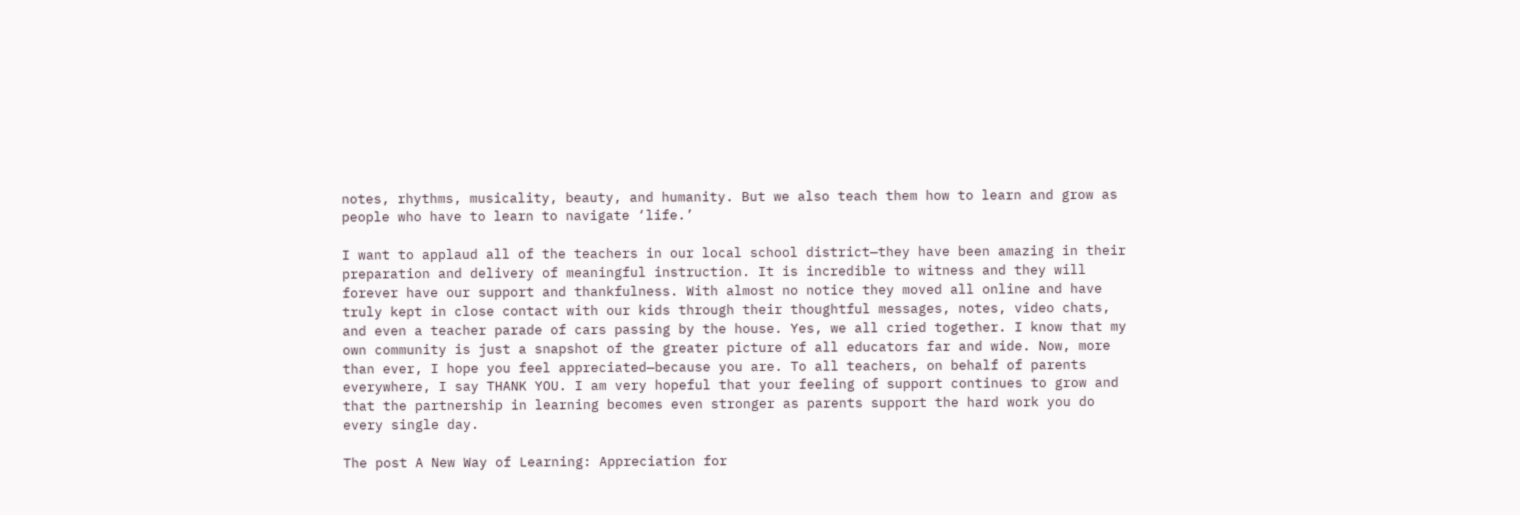notes, rhythms, musicality, beauty, and humanity. But we also teach them how to learn and grow as people who have to learn to navigate ‘life.’

I want to applaud all of the teachers in our local school district—they have been amazing in their preparation and delivery of meaningful instruction. It is incredible to witness and they will forever have our support and thankfulness. With almost no notice they moved all online and have truly kept in close contact with our kids through their thoughtful messages, notes, video chats, and even a teacher parade of cars passing by the house. Yes, we all cried together. I know that my own community is just a snapshot of the greater picture of all educators far and wide. Now, more than ever, I hope you feel appreciated—because you are. To all teachers, on behalf of parents everywhere, I say THANK YOU. I am very hopeful that your feeling of support continues to grow and that the partnership in learning becomes even stronger as parents support the hard work you do every single day.

The post A New Way of Learning: Appreciation for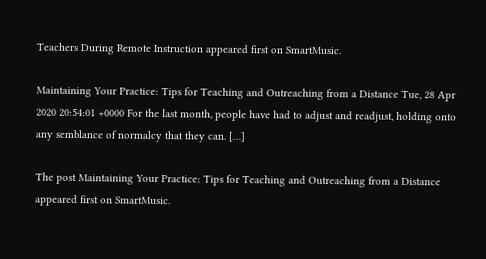Teachers During Remote Instruction appeared first on SmartMusic.

Maintaining Your Practice: Tips for Teaching and Outreaching from a Distance Tue, 28 Apr 2020 20:54:01 +0000 For the last month, people have had to adjust and readjust, holding onto any semblance of normalcy that they can. […]

The post Maintaining Your Practice: Tips for Teaching and Outreaching from a Distance appeared first on SmartMusic.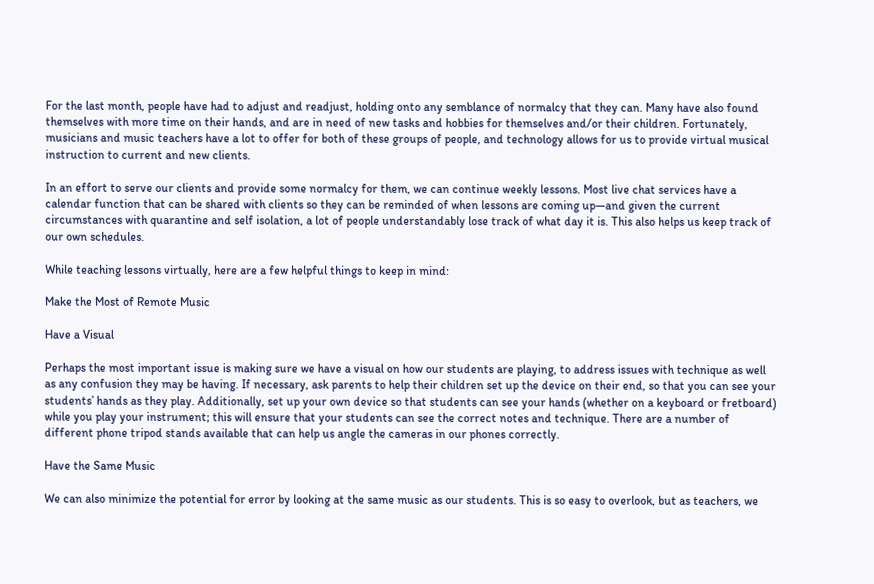For the last month, people have had to adjust and readjust, holding onto any semblance of normalcy that they can. Many have also found themselves with more time on their hands, and are in need of new tasks and hobbies for themselves and/or their children. Fortunately, musicians and music teachers have a lot to offer for both of these groups of people, and technology allows for us to provide virtual musical instruction to current and new clients.

In an effort to serve our clients and provide some normalcy for them, we can continue weekly lessons. Most live chat services have a calendar function that can be shared with clients so they can be reminded of when lessons are coming up—and given the current circumstances with quarantine and self isolation, a lot of people understandably lose track of what day it is. This also helps us keep track of our own schedules.

While teaching lessons virtually, here are a few helpful things to keep in mind:

Make the Most of Remote Music

Have a Visual

Perhaps the most important issue is making sure we have a visual on how our students are playing, to address issues with technique as well as any confusion they may be having. If necessary, ask parents to help their children set up the device on their end, so that you can see your students’ hands as they play. Additionally, set up your own device so that students can see your hands (whether on a keyboard or fretboard) while you play your instrument; this will ensure that your students can see the correct notes and technique. There are a number of different phone tripod stands available that can help us angle the cameras in our phones correctly.

Have the Same Music

We can also minimize the potential for error by looking at the same music as our students. This is so easy to overlook, but as teachers, we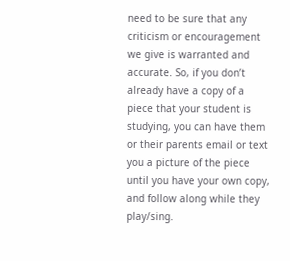need to be sure that any criticism or encouragement we give is warranted and accurate. So, if you don’t already have a copy of a piece that your student is studying, you can have them or their parents email or text you a picture of the piece until you have your own copy, and follow along while they play/sing.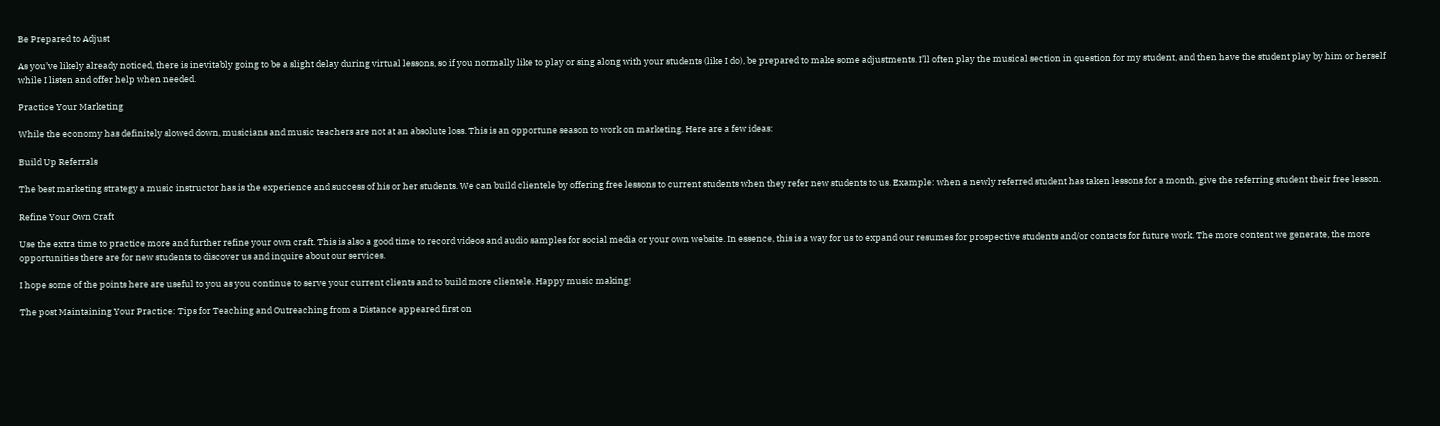Be Prepared to Adjust

As you’ve likely already noticed, there is inevitably going to be a slight delay during virtual lessons, so if you normally like to play or sing along with your students (like I do), be prepared to make some adjustments. I’ll often play the musical section in question for my student, and then have the student play by him or herself while I listen and offer help when needed.

Practice Your Marketing

While the economy has definitely slowed down, musicians and music teachers are not at an absolute loss. This is an opportune season to work on marketing. Here are a few ideas:

Build Up Referrals

The best marketing strategy a music instructor has is the experience and success of his or her students. We can build clientele by offering free lessons to current students when they refer new students to us. Example: when a newly referred student has taken lessons for a month, give the referring student their free lesson.

Refine Your Own Craft

Use the extra time to practice more and further refine your own craft. This is also a good time to record videos and audio samples for social media or your own website. In essence, this is a way for us to expand our resumes for prospective students and/or contacts for future work. The more content we generate, the more opportunities there are for new students to discover us and inquire about our services.

I hope some of the points here are useful to you as you continue to serve your current clients and to build more clientele. Happy music making!

The post Maintaining Your Practice: Tips for Teaching and Outreaching from a Distance appeared first on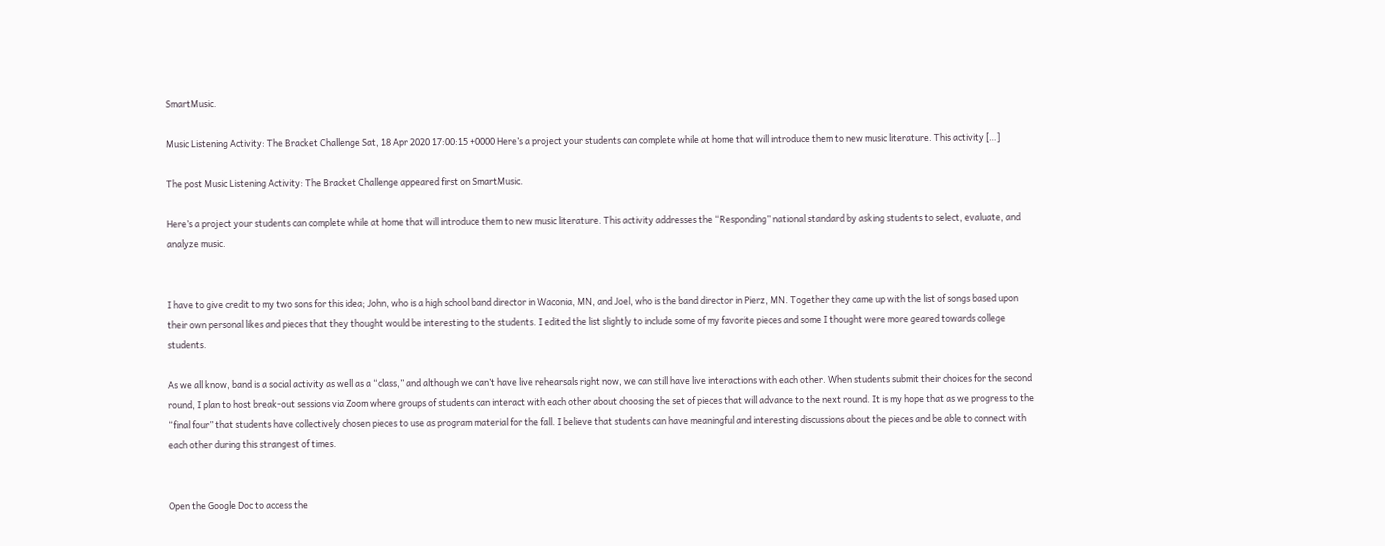SmartMusic.

Music Listening Activity: The Bracket Challenge Sat, 18 Apr 2020 17:00:15 +0000 Here’s a project your students can complete while at home that will introduce them to new music literature. This activity […]

The post Music Listening Activity: The Bracket Challenge appeared first on SmartMusic.

Here’s a project your students can complete while at home that will introduce them to new music literature. This activity addresses the “Responding” national standard by asking students to select, evaluate, and analyze music.


I have to give credit to my two sons for this idea; John, who is a high school band director in Waconia, MN, and Joel, who is the band director in Pierz, MN. Together they came up with the list of songs based upon their own personal likes and pieces that they thought would be interesting to the students. I edited the list slightly to include some of my favorite pieces and some I thought were more geared towards college students.

As we all know, band is a social activity as well as a “class,” and although we can’t have live rehearsals right now, we can still have live interactions with each other. When students submit their choices for the second round, I plan to host break-out sessions via Zoom where groups of students can interact with each other about choosing the set of pieces that will advance to the next round. It is my hope that as we progress to the “final four” that students have collectively chosen pieces to use as program material for the fall. I believe that students can have meaningful and interesting discussions about the pieces and be able to connect with each other during this strangest of times.


Open the Google Doc to access the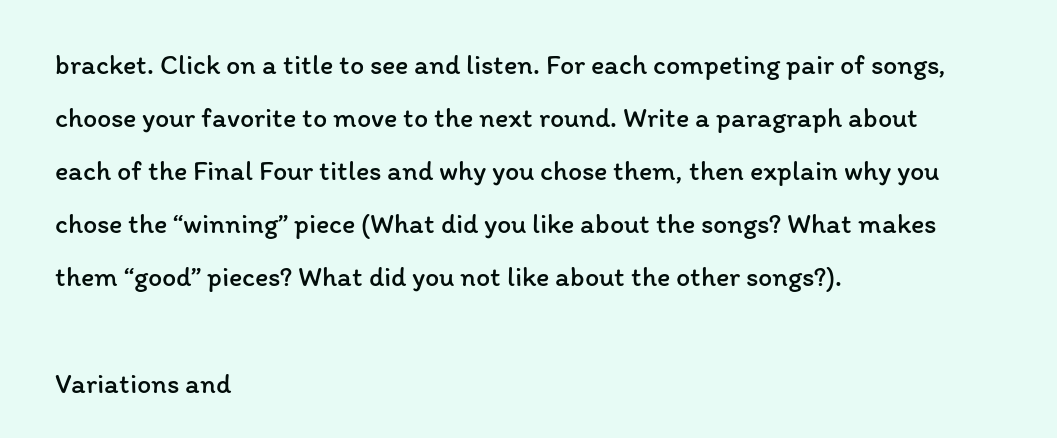bracket. Click on a title to see and listen. For each competing pair of songs, choose your favorite to move to the next round. Write a paragraph about each of the Final Four titles and why you chose them, then explain why you chose the “winning” piece (What did you like about the songs? What makes them “good” pieces? What did you not like about the other songs?).

Variations and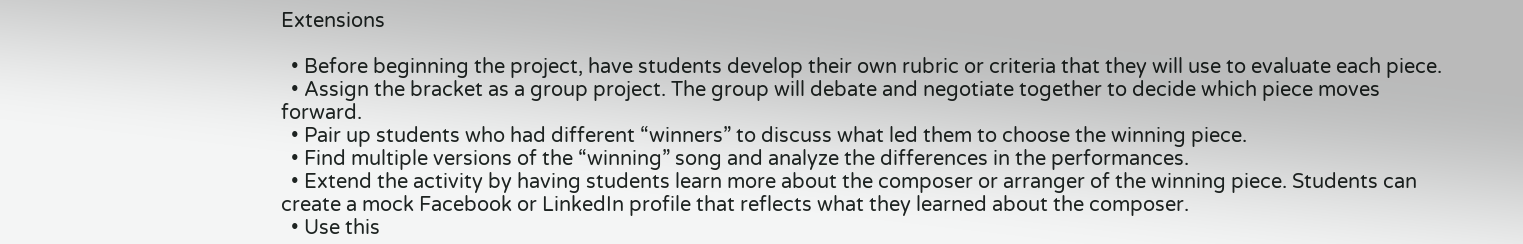Extensions

  • Before beginning the project, have students develop their own rubric or criteria that they will use to evaluate each piece.
  • Assign the bracket as a group project. The group will debate and negotiate together to decide which piece moves forward.
  • Pair up students who had different “winners” to discuss what led them to choose the winning piece.
  • Find multiple versions of the “winning” song and analyze the differences in the performances.
  • Extend the activity by having students learn more about the composer or arranger of the winning piece. Students can create a mock Facebook or LinkedIn profile that reflects what they learned about the composer.
  • Use this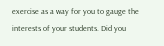exercise as a way for you to gauge the interests of your students. Did you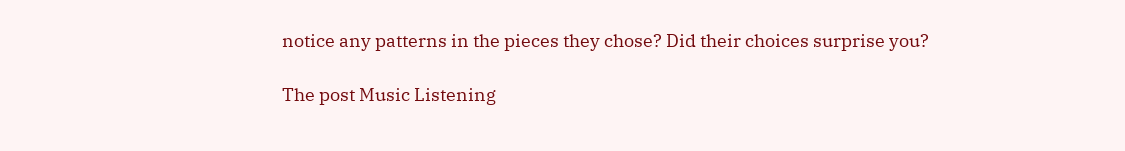notice any patterns in the pieces they chose? Did their choices surprise you?

The post Music Listening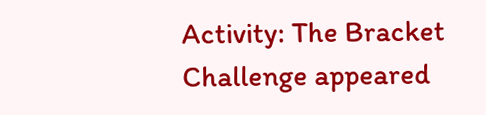Activity: The Bracket Challenge appeared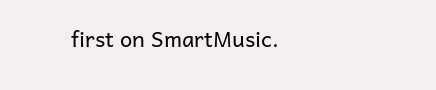first on SmartMusic.